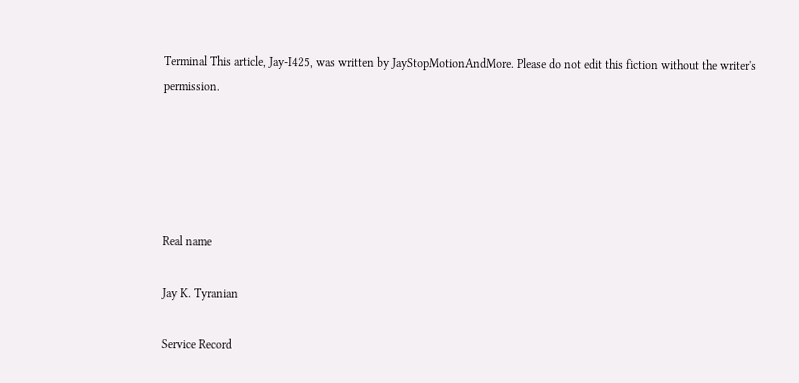Terminal This article, Jay-I425, was written by JayStopMotionAndMore. Please do not edit this fiction without the writer's permission.





Real name

Jay K. Tyranian

Service Record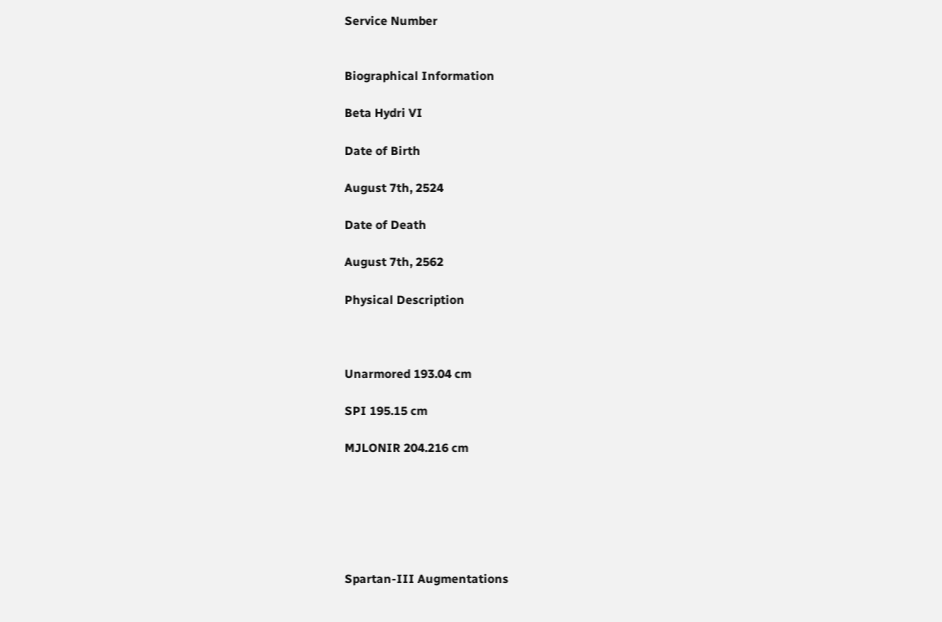Service Number


Biographical Information

Beta Hydri VI

Date of Birth

August 7th, 2524

Date of Death

August 7th, 2562

Physical Description



Unarmored 193.04 cm

SPI 195.15 cm

MJLONIR 204.216 cm






Spartan-III Augmentations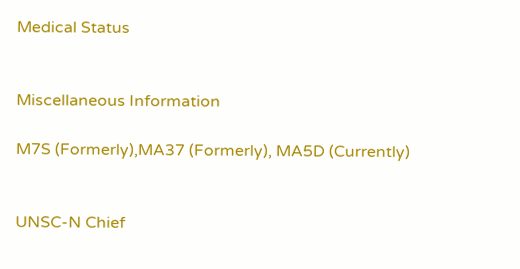Medical Status


Miscellaneous Information

M7S (Formerly),MA37 (Formerly), MA5D (Currently)


UNSC-N Chief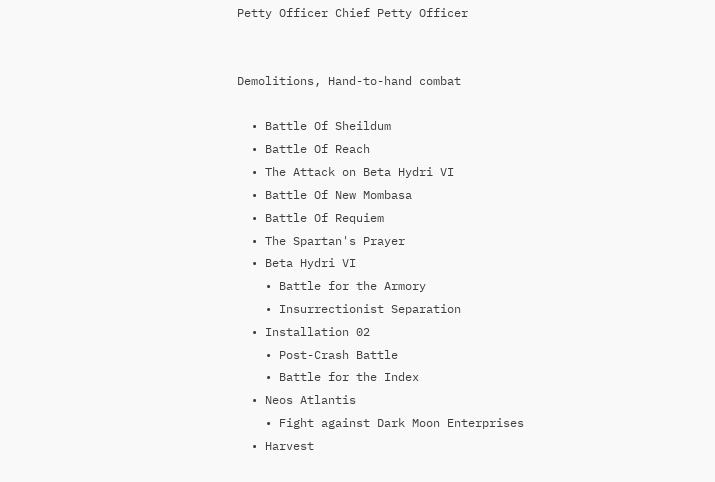Petty Officer Chief Petty Officer


Demolitions, Hand-to-hand combat

  • Battle Of Sheildum
  • Battle Of Reach
  • The Attack on Beta Hydri VI
  • Battle Of New Mombasa
  • Battle Of Requiem
  • The Spartan's Prayer
  • Beta Hydri VI
    • Battle for the Armory
    • Insurrectionist Separation
  • Installation 02
    • Post-Crash Battle
    • Battle for the Index
  • Neos Atlantis
    • Fight against Dark Moon Enterprises
  • Harvest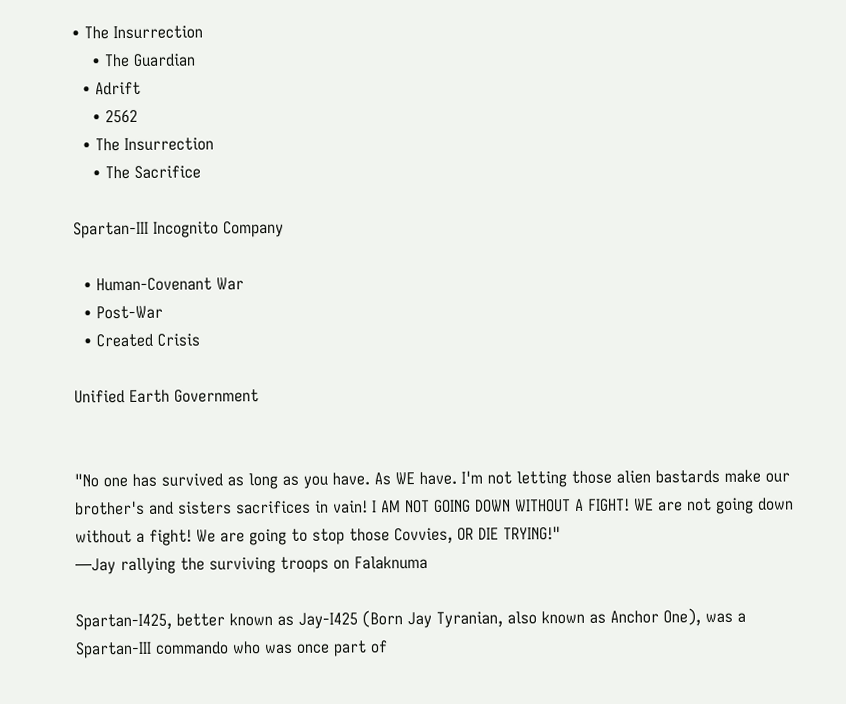• The Insurrection
    • The Guardian
  • Adrift
    • 2562
  • The Insurrection
    • The Sacrifice

Spartan-III Incognito Company

  • Human-Covenant War
  • Post-War
  • Created Crisis

Unified Earth Government


"No one has survived as long as you have. As WE have. I'm not letting those alien bastards make our brother's and sisters sacrifices in vain! I AM NOT GOING DOWN WITHOUT A FIGHT! WE are not going down without a fight! We are going to stop those Covvies, OR DIE TRYING!"
―Jay rallying the surviving troops on Falaknuma

Spartan-I425, better known as Jay-I425 (Born Jay Tyranian, also known as Anchor One), was a Spartan-III commando who was once part of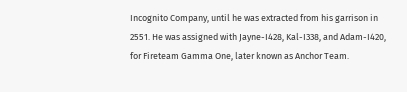Incognito Company, until he was extracted from his garrison in 2551. He was assigned with Jayne-I428, Kal-I338, and Adam-I420, for Fireteam Gamma One, later known as Anchor Team.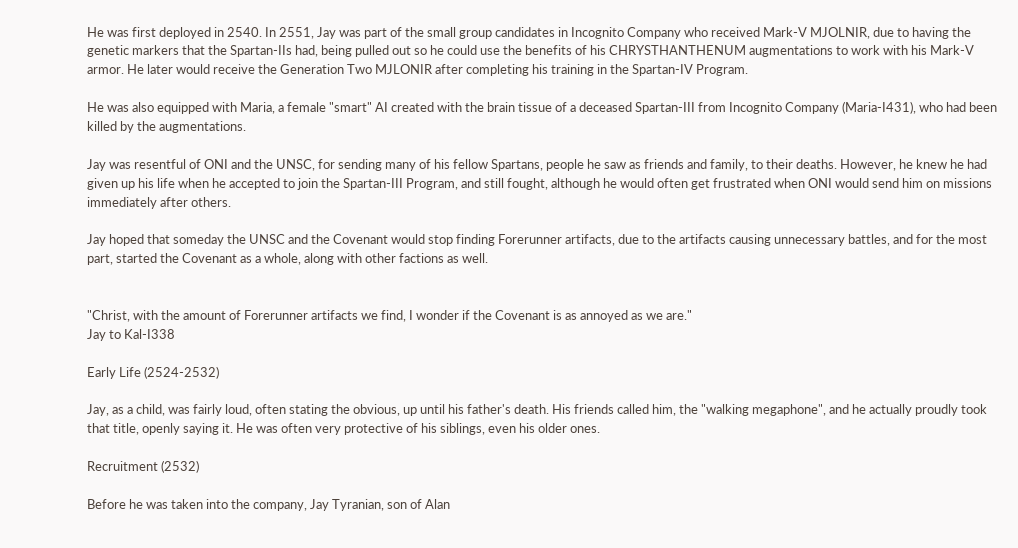He was first deployed in 2540. In 2551, Jay was part of the small group candidates in Incognito Company who received Mark-V MJOLNIR, due to having the genetic markers that the Spartan-IIs had, being pulled out so he could use the benefits of his CHRYSTHANTHENUM augmentations to work with his Mark-V armor. He later would receive the Generation Two MJLONIR after completing his training in the Spartan-IV Program.

He was also equipped with Maria, a female "smart" AI created with the brain tissue of a deceased Spartan-III from Incognito Company (Maria-I431), who had been killed by the augmentations.

Jay was resentful of ONI and the UNSC, for sending many of his fellow Spartans, people he saw as friends and family, to their deaths. However, he knew he had given up his life when he accepted to join the Spartan-III Program, and still fought, although he would often get frustrated when ONI would send him on missions immediately after others.

Jay hoped that someday the UNSC and the Covenant would stop finding Forerunner artifacts, due to the artifacts causing unnecessary battles, and for the most part, started the Covenant as a whole, along with other factions as well.


"Christ, with the amount of Forerunner artifacts we find, I wonder if the Covenant is as annoyed as we are."
Jay to Kal-I338

Early Life (2524-2532)

Jay, as a child, was fairly loud, often stating the obvious, up until his father's death. His friends called him, the "walking megaphone", and he actually proudly took that title, openly saying it. He was often very protective of his siblings, even his older ones.

Recruitment (2532)

Before he was taken into the company, Jay Tyranian, son of Alan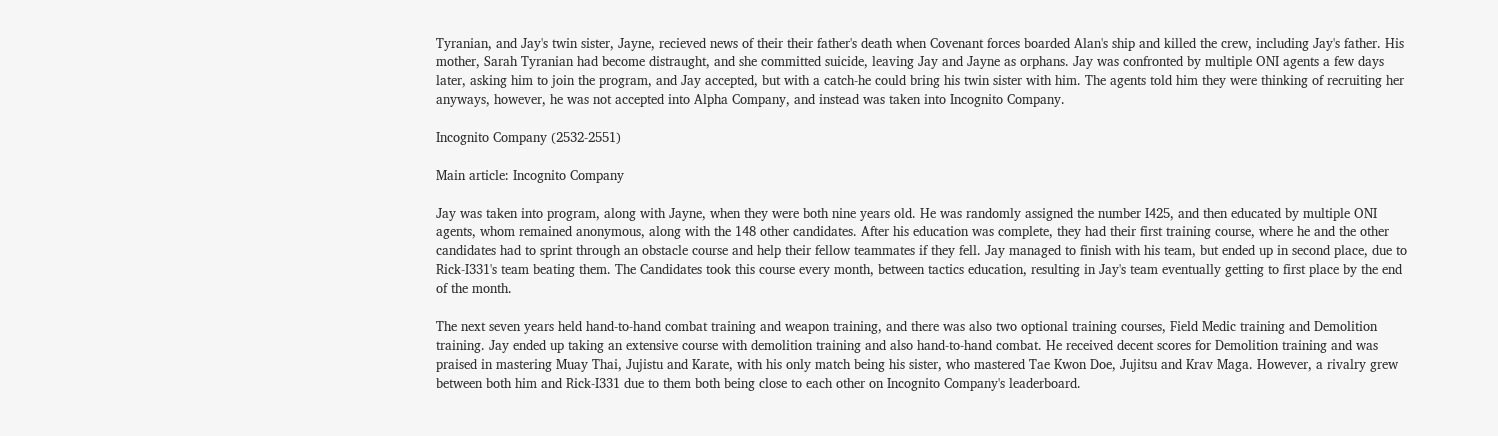Tyranian, and Jay's twin sister, Jayne, recieved news of their their father's death when Covenant forces boarded Alan's ship and killed the crew, including Jay's father. His mother, Sarah Tyranian had become distraught, and she committed suicide, leaving Jay and Jayne as orphans. Jay was confronted by multiple ONI agents a few days later, asking him to join the program, and Jay accepted, but with a catch-he could bring his twin sister with him. The agents told him they were thinking of recruiting her anyways, however, he was not accepted into Alpha Company, and instead was taken into Incognito Company.

Incognito Company (2532-2551)

Main article: Incognito Company

Jay was taken into program, along with Jayne, when they were both nine years old. He was randomly assigned the number I425, and then educated by multiple ONI agents, whom remained anonymous, along with the 148 other candidates. After his education was complete, they had their first training course, where he and the other candidates had to sprint through an obstacle course and help their fellow teammates if they fell. Jay managed to finish with his team, but ended up in second place, due to Rick-I331's team beating them. The Candidates took this course every month, between tactics education, resulting in Jay's team eventually getting to first place by the end of the month.

The next seven years held hand-to-hand combat training and weapon training, and there was also two optional training courses, Field Medic training and Demolition training. Jay ended up taking an extensive course with demolition training and also hand-to-hand combat. He received decent scores for Demolition training and was praised in mastering Muay Thai, Jujistu and Karate, with his only match being his sister, who mastered Tae Kwon Doe, Jujitsu and Krav Maga. However, a rivalry grew between both him and Rick-I331 due to them both being close to each other on Incognito Company's leaderboard.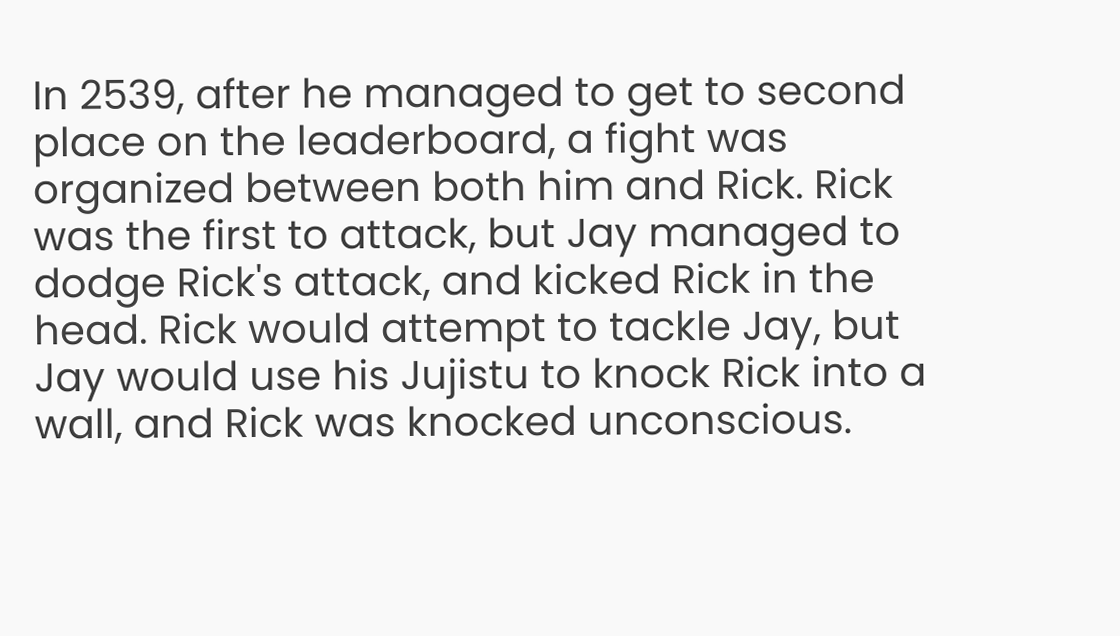In 2539, after he managed to get to second place on the leaderboard, a fight was organized between both him and Rick. Rick was the first to attack, but Jay managed to dodge Rick's attack, and kicked Rick in the head. Rick would attempt to tackle Jay, but Jay would use his Jujistu to knock Rick into a wall, and Rick was knocked unconscious.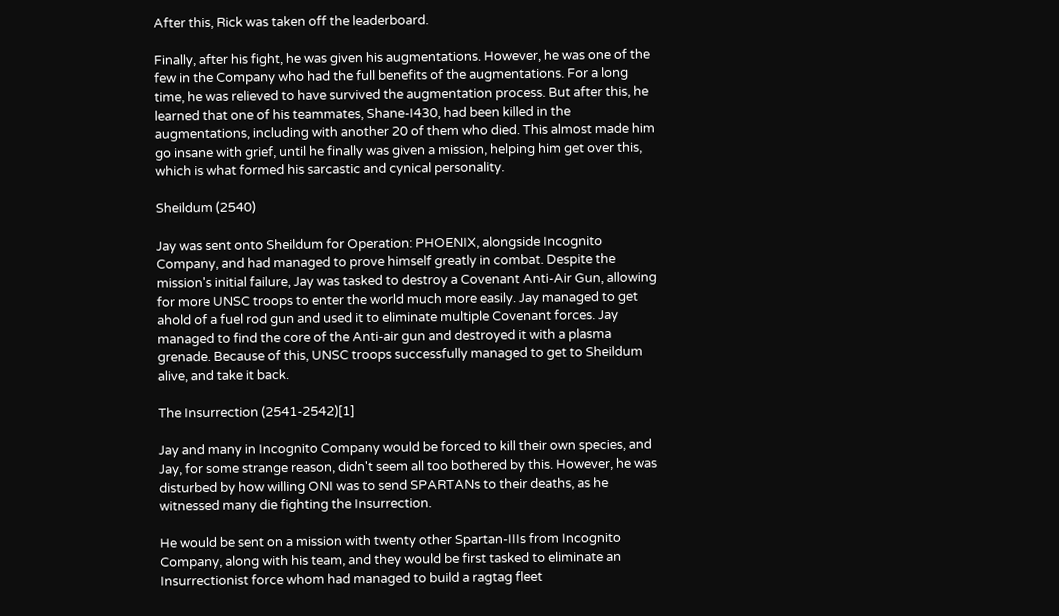After this, Rick was taken off the leaderboard.

Finally, after his fight, he was given his augmentations. However, he was one of the few in the Company who had the full benefits of the augmentations. For a long time, he was relieved to have survived the augmentation process. But after this, he learned that one of his teammates, Shane-I430, had been killed in the augmentations, including with another 20 of them who died. This almost made him go insane with grief, until he finally was given a mission, helping him get over this, which is what formed his sarcastic and cynical personality.

Sheildum (2540)

Jay was sent onto Sheildum for Operation: PHOENIX, alongside Incognito Company, and had managed to prove himself greatly in combat. Despite the mission's initial failure, Jay was tasked to destroy a Covenant Anti-Air Gun, allowing for more UNSC troops to enter the world much more easily. Jay managed to get ahold of a fuel rod gun and used it to eliminate multiple Covenant forces. Jay managed to find the core of the Anti-air gun and destroyed it with a plasma grenade. Because of this, UNSC troops successfully managed to get to Sheildum alive, and take it back.

The Insurrection (2541-2542)[1]

Jay and many in Incognito Company would be forced to kill their own species, and Jay, for some strange reason, didn't seem all too bothered by this. However, he was disturbed by how willing ONI was to send SPARTANs to their deaths, as he witnessed many die fighting the Insurrection.

He would be sent on a mission with twenty other Spartan-IIIs from Incognito Company, along with his team, and they would be first tasked to eliminate an Insurrectionist force whom had managed to build a ragtag fleet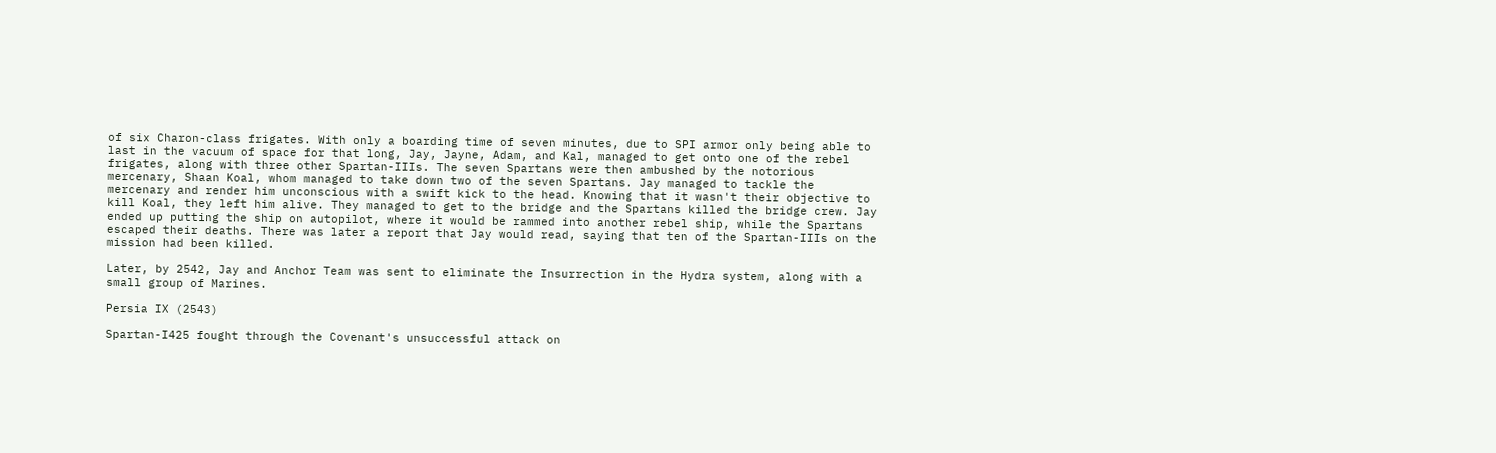of six Charon-class frigates. With only a boarding time of seven minutes, due to SPI armor only being able to last in the vacuum of space for that long, Jay, Jayne, Adam, and Kal, managed to get onto one of the rebel frigates, along with three other Spartan-IIIs. The seven Spartans were then ambushed by the notorious mercenary, Shaan Koal, whom managed to take down two of the seven Spartans. Jay managed to tackle the mercenary and render him unconscious with a swift kick to the head. Knowing that it wasn't their objective to kill Koal, they left him alive. They managed to get to the bridge and the Spartans killed the bridge crew. Jay ended up putting the ship on autopilot, where it would be rammed into another rebel ship, while the Spartans escaped their deaths. There was later a report that Jay would read, saying that ten of the Spartan-IIIs on the mission had been killed.

Later, by 2542, Jay and Anchor Team was sent to eliminate the Insurrection in the Hydra system, along with a small group of Marines.

Persia IX (2543)

Spartan-I425 fought through the Covenant's unsuccessful attack on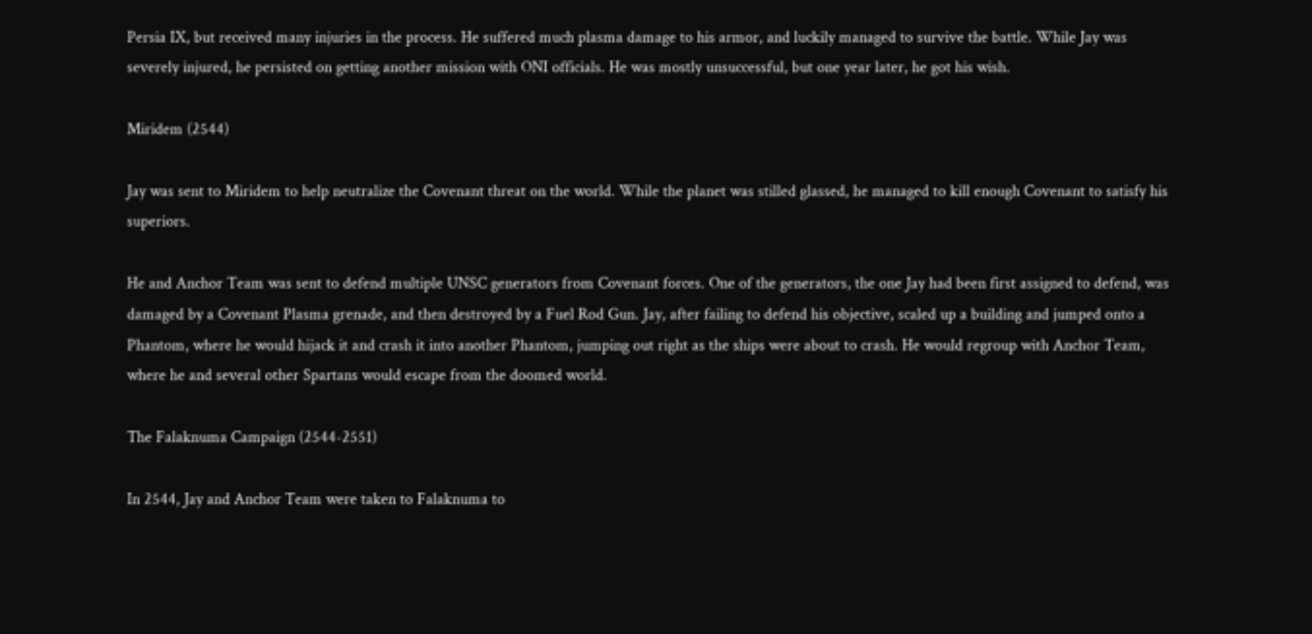Persia IX, but received many injuries in the process. He suffered much plasma damage to his armor, and luckily managed to survive the battle. While Jay was severely injured, he persisted on getting another mission with ONI officials. He was mostly unsuccessful, but one year later, he got his wish.

Miridem (2544)

Jay was sent to Miridem to help neutralize the Covenant threat on the world. While the planet was stilled glassed, he managed to kill enough Covenant to satisfy his superiors.

He and Anchor Team was sent to defend multiple UNSC generators from Covenant forces. One of the generators, the one Jay had been first assigned to defend, was damaged by a Covenant Plasma grenade, and then destroyed by a Fuel Rod Gun. Jay, after failing to defend his objective, scaled up a building and jumped onto a Phantom, where he would hijack it and crash it into another Phantom, jumping out right as the ships were about to crash. He would regroup with Anchor Team, where he and several other Spartans would escape from the doomed world.

The Falaknuma Campaign (2544-2551)

In 2544, Jay and Anchor Team were taken to Falaknuma to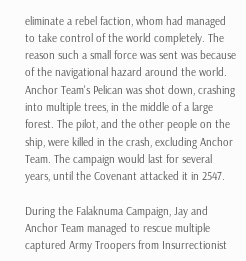eliminate a rebel faction, whom had managed to take control of the world completely. The reason such a small force was sent was because of the navigational hazard around the world. Anchor Team's Pelican was shot down, crashing into multiple trees, in the middle of a large forest. The pilot, and the other people on the ship, were killed in the crash, excluding Anchor Team. The campaign would last for several years, until the Covenant attacked it in 2547.

During the Falaknuma Campaign, Jay and Anchor Team managed to rescue multiple captured Army Troopers from Insurrectionist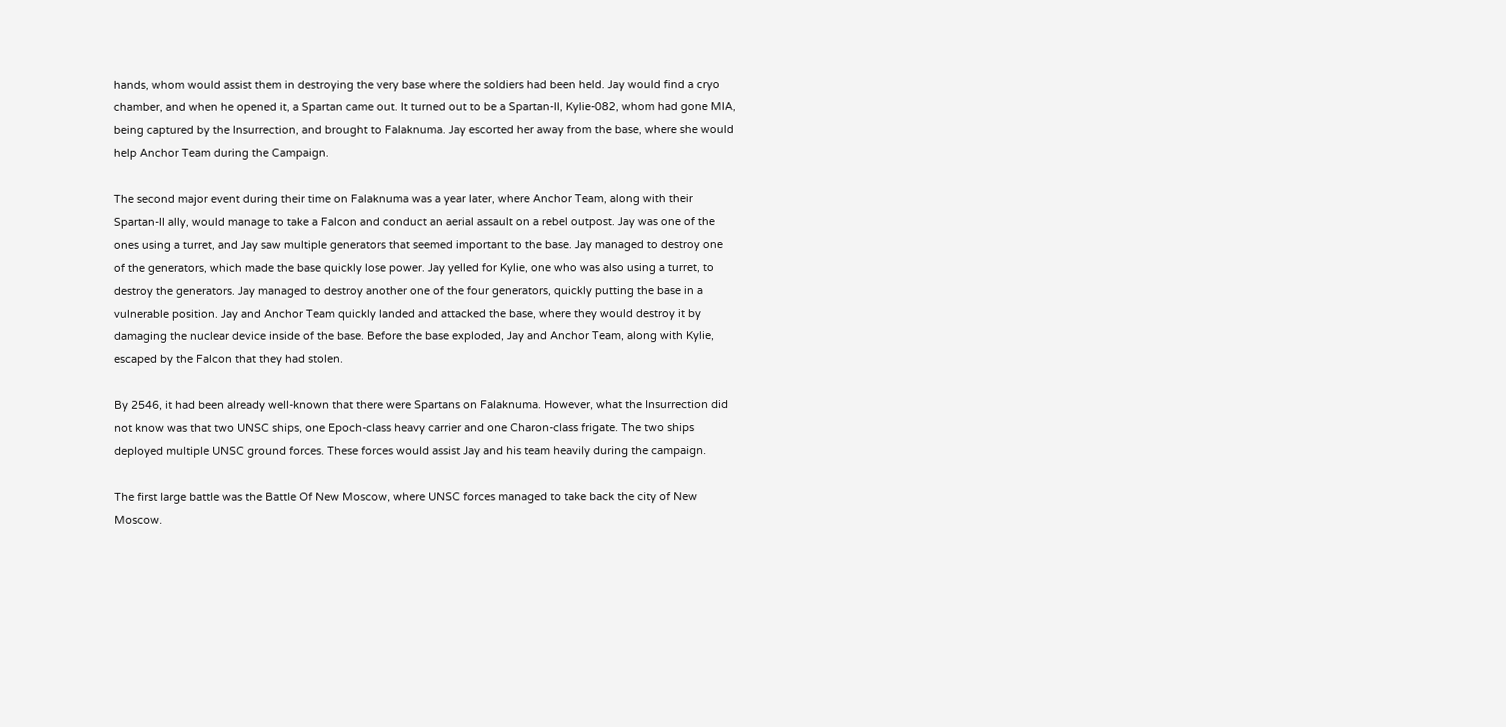hands, whom would assist them in destroying the very base where the soldiers had been held. Jay would find a cryo chamber, and when he opened it, a Spartan came out. It turned out to be a Spartan-II, Kylie-082, whom had gone MIA, being captured by the Insurrection, and brought to Falaknuma. Jay escorted her away from the base, where she would help Anchor Team during the Campaign.

The second major event during their time on Falaknuma was a year later, where Anchor Team, along with their Spartan-II ally, would manage to take a Falcon and conduct an aerial assault on a rebel outpost. Jay was one of the ones using a turret, and Jay saw multiple generators that seemed important to the base. Jay managed to destroy one of the generators, which made the base quickly lose power. Jay yelled for Kylie, one who was also using a turret, to destroy the generators. Jay managed to destroy another one of the four generators, quickly putting the base in a vulnerable position. Jay and Anchor Team quickly landed and attacked the base, where they would destroy it by damaging the nuclear device inside of the base. Before the base exploded, Jay and Anchor Team, along with Kylie, escaped by the Falcon that they had stolen.

By 2546, it had been already well-known that there were Spartans on Falaknuma. However, what the Insurrection did not know was that two UNSC ships, one Epoch-class heavy carrier and one Charon-class frigate. The two ships deployed multiple UNSC ground forces. These forces would assist Jay and his team heavily during the campaign.

The first large battle was the Battle Of New Moscow, where UNSC forces managed to take back the city of New Moscow.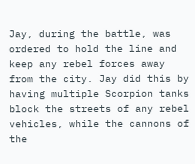Jay, during the battle, was ordered to hold the line and keep any rebel forces away from the city. Jay did this by having multiple Scorpion tanks block the streets of any rebel vehicles, while the cannons of the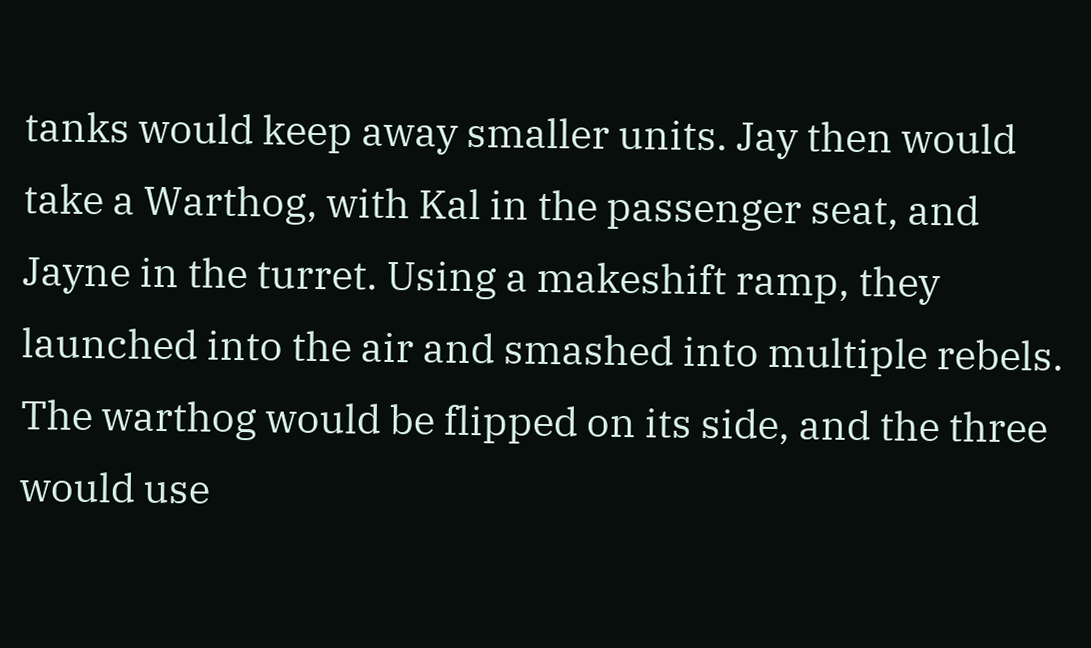tanks would keep away smaller units. Jay then would take a Warthog, with Kal in the passenger seat, and Jayne in the turret. Using a makeshift ramp, they launched into the air and smashed into multiple rebels. The warthog would be flipped on its side, and the three would use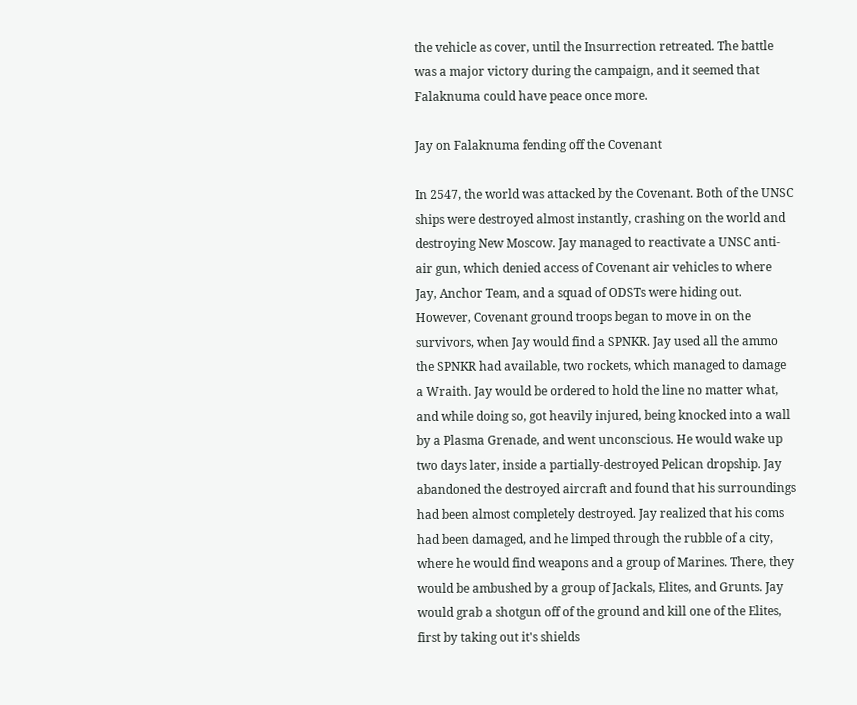the vehicle as cover, until the Insurrection retreated. The battle was a major victory during the campaign, and it seemed that Falaknuma could have peace once more.

Jay on Falaknuma fending off the Covenant

In 2547, the world was attacked by the Covenant. Both of the UNSC ships were destroyed almost instantly, crashing on the world and destroying New Moscow. Jay managed to reactivate a UNSC anti-air gun, which denied access of Covenant air vehicles to where Jay, Anchor Team, and a squad of ODSTs were hiding out. However, Covenant ground troops began to move in on the survivors, when Jay would find a SPNKR. Jay used all the ammo the SPNKR had available, two rockets, which managed to damage a Wraith. Jay would be ordered to hold the line no matter what, and while doing so, got heavily injured, being knocked into a wall by a Plasma Grenade, and went unconscious. He would wake up two days later, inside a partially-destroyed Pelican dropship. Jay abandoned the destroyed aircraft and found that his surroundings had been almost completely destroyed. Jay realized that his coms had been damaged, and he limped through the rubble of a city, where he would find weapons and a group of Marines. There, they would be ambushed by a group of Jackals, Elites, and Grunts. Jay would grab a shotgun off of the ground and kill one of the Elites, first by taking out it's shields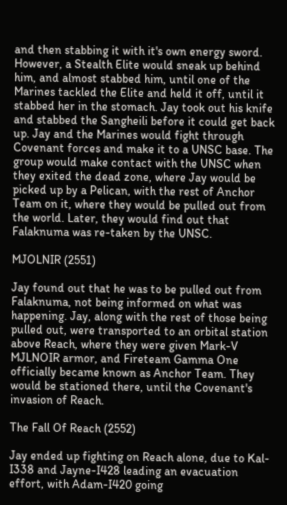and then stabbing it with it's own energy sword. However, a Stealth Elite would sneak up behind him, and almost stabbed him, until one of the Marines tackled the Elite and held it off, until it stabbed her in the stomach. Jay took out his knife and stabbed the Sangheili before it could get back up. Jay and the Marines would fight through Covenant forces and make it to a UNSC base. The group would make contact with the UNSC when they exited the dead zone, where Jay would be picked up by a Pelican, with the rest of Anchor Team on it, where they would be pulled out from the world. Later, they would find out that Falaknuma was re-taken by the UNSC.

MJOLNIR (2551)

Jay found out that he was to be pulled out from Falaknuma, not being informed on what was happening. Jay, along with the rest of those being pulled out, were transported to an orbital station above Reach, where they were given Mark-V MJLNOIR armor, and Fireteam Gamma One officially became known as Anchor Team. They would be stationed there, until the Covenant's invasion of Reach.

The Fall Of Reach (2552)

Jay ended up fighting on Reach alone, due to Kal-I338 and Jayne-I428 leading an evacuation effort, with Adam-I420 going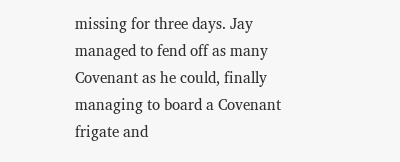missing for three days. Jay managed to fend off as many Covenant as he could, finally managing to board a Covenant frigate and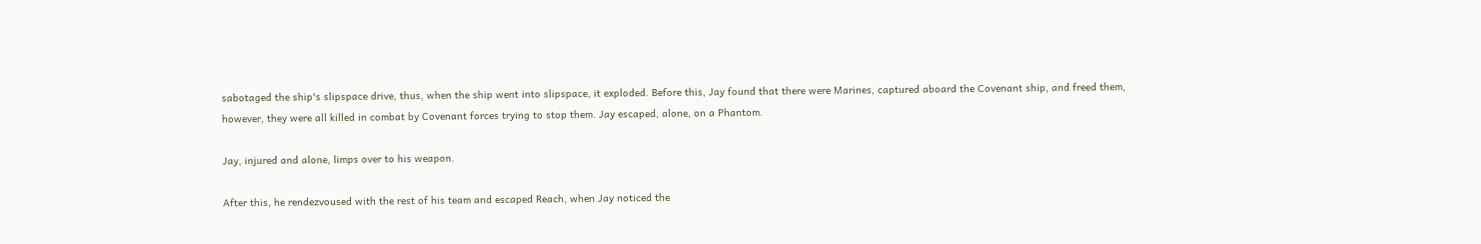sabotaged the ship's slipspace drive, thus, when the ship went into slipspace, it exploded. Before this, Jay found that there were Marines, captured aboard the Covenant ship, and freed them, however, they were all killed in combat by Covenant forces trying to stop them. Jay escaped, alone, on a Phantom.

Jay, injured and alone, limps over to his weapon.

After this, he rendezvoused with the rest of his team and escaped Reach, when Jay noticed the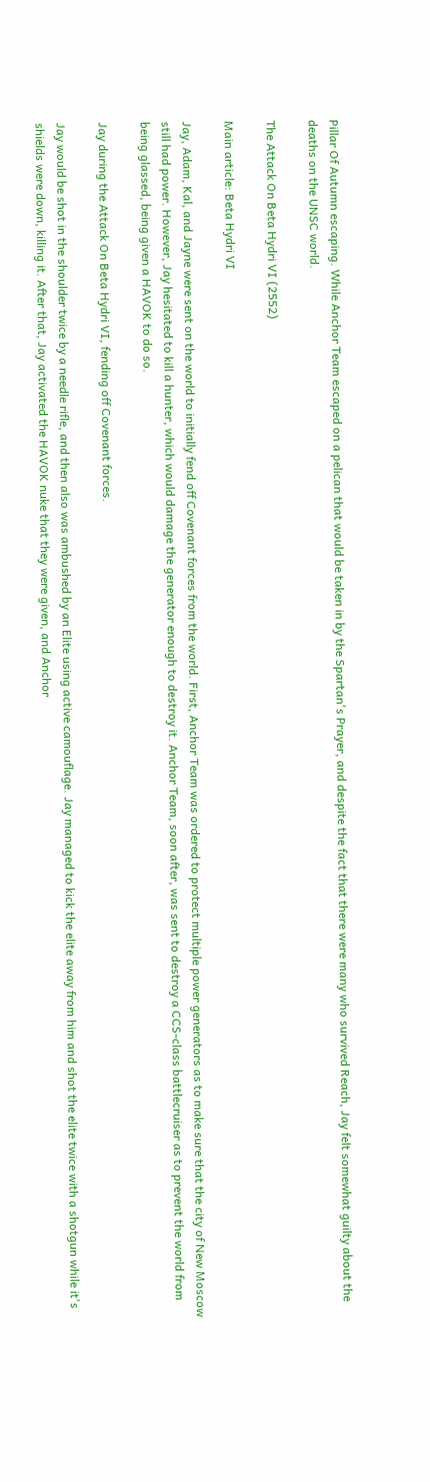Pillar Of Autumn escaping. While Anchor Team escaped on a pelican that would be taken in by the Spartan's Prayer, and despite the fact that there were many who survived Reach, Jay felt somewhat guilty about the deaths on the UNSC world.

The Attack On Beta Hydri VI (2552)

Main article: Beta Hydri VI

Jay, Adam, Kal, and Jayne were sent on the world to initially fend off Covenant forces from the world. First, Anchor Team was ordered to protect multiple power generators as to make sure that the city of New Moscow still had power. However, Jay hesitated to kill a hunter, which would damage the generator enough to destroy it. Anchor Team, soon after, was sent to destroy a CCS-class battlecruiser as to prevent the world from being glassed, being given a HAVOK to do so.

Jay during the Attack On Beta Hydri VI, fending off Covenant forces.

Jay would be shot in the shoulder twice by a needle rifle, and then also was ambushed by an Elite using active camouflage. Jay managed to kick the elite away from him and shot the elite twice with a shotgun while it's shields were down, killing it. After that, Jay activated the HAVOK nuke that they were given, and Anchor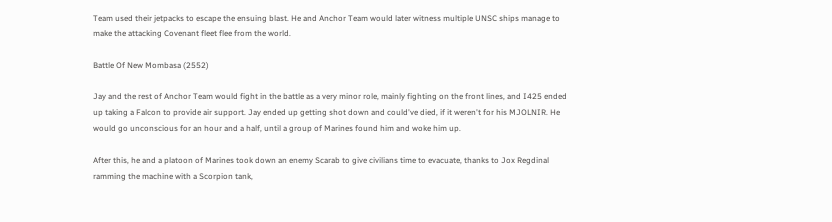Team used their jetpacks to escape the ensuing blast. He and Anchor Team would later witness multiple UNSC ships manage to make the attacking Covenant fleet flee from the world.

Battle Of New Mombasa (2552)

Jay and the rest of Anchor Team would fight in the battle as a very minor role, mainly fighting on the front lines, and I425 ended up taking a Falcon to provide air support. Jay ended up getting shot down and could've died, if it weren't for his MJOLNIR. He would go unconscious for an hour and a half, until a group of Marines found him and woke him up.

After this, he and a platoon of Marines took down an enemy Scarab to give civilians time to evacuate, thanks to Jox Regdinal ramming the machine with a Scorpion tank,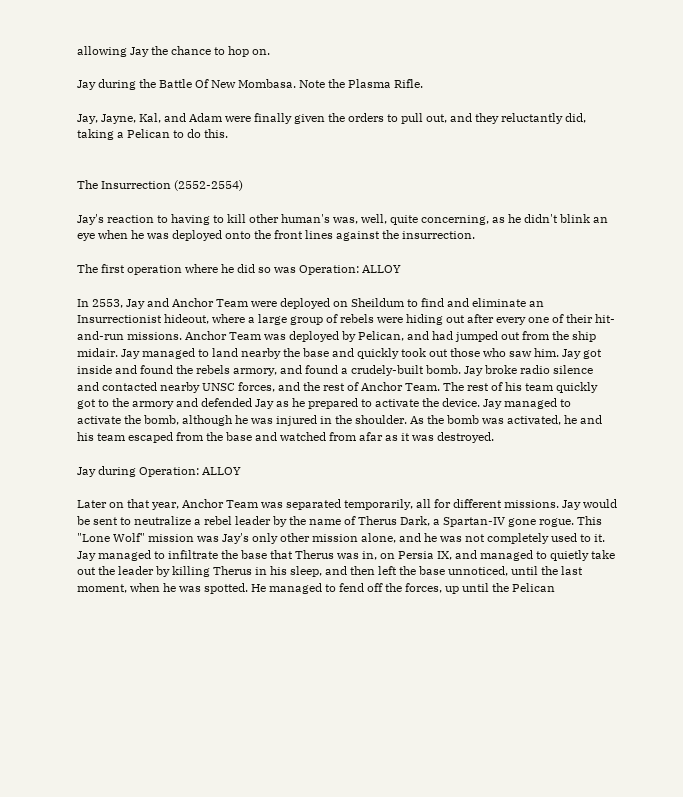allowing Jay the chance to hop on.

Jay during the Battle Of New Mombasa. Note the Plasma Rifle.

Jay, Jayne, Kal, and Adam were finally given the orders to pull out, and they reluctantly did, taking a Pelican to do this.


The Insurrection (2552-2554)

Jay's reaction to having to kill other human's was, well, quite concerning, as he didn't blink an eye when he was deployed onto the front lines against the insurrection.

The first operation where he did so was Operation: ALLOY

In 2553, Jay and Anchor Team were deployed on Sheildum to find and eliminate an Insurrectionist hideout, where a large group of rebels were hiding out after every one of their hit-and-run missions. Anchor Team was deployed by Pelican, and had jumped out from the ship midair. Jay managed to land nearby the base and quickly took out those who saw him. Jay got inside and found the rebels armory, and found a crudely-built bomb. Jay broke radio silence and contacted nearby UNSC forces, and the rest of Anchor Team. The rest of his team quickly got to the armory and defended Jay as he prepared to activate the device. Jay managed to activate the bomb, although he was injured in the shoulder. As the bomb was activated, he and his team escaped from the base and watched from afar as it was destroyed.

Jay during Operation: ALLOY

Later on that year, Anchor Team was separated temporarily, all for different missions. Jay would be sent to neutralize a rebel leader by the name of Therus Dark, a Spartan-IV gone rogue. This "Lone Wolf" mission was Jay's only other mission alone, and he was not completely used to it. Jay managed to infiltrate the base that Therus was in, on Persia IX, and managed to quietly take out the leader by killing Therus in his sleep, and then left the base unnoticed, until the last moment, when he was spotted. He managed to fend off the forces, up until the Pelican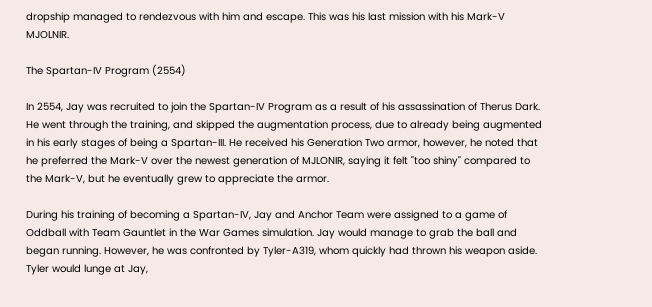dropship managed to rendezvous with him and escape. This was his last mission with his Mark-V MJOLNIR.

The Spartan-IV Program (2554)

In 2554, Jay was recruited to join the Spartan-IV Program as a result of his assassination of Therus Dark. He went through the training, and skipped the augmentation process, due to already being augmented in his early stages of being a Spartan-III. He received his Generation Two armor, however, he noted that he preferred the Mark-V over the newest generation of MJLONIR, saying it felt "too shiny" compared to the Mark-V, but he eventually grew to appreciate the armor.

During his training of becoming a Spartan-IV, Jay and Anchor Team were assigned to a game of Oddball with Team Gauntlet in the War Games simulation. Jay would manage to grab the ball and began running. However, he was confronted by Tyler-A319, whom quickly had thrown his weapon aside. Tyler would lunge at Jay,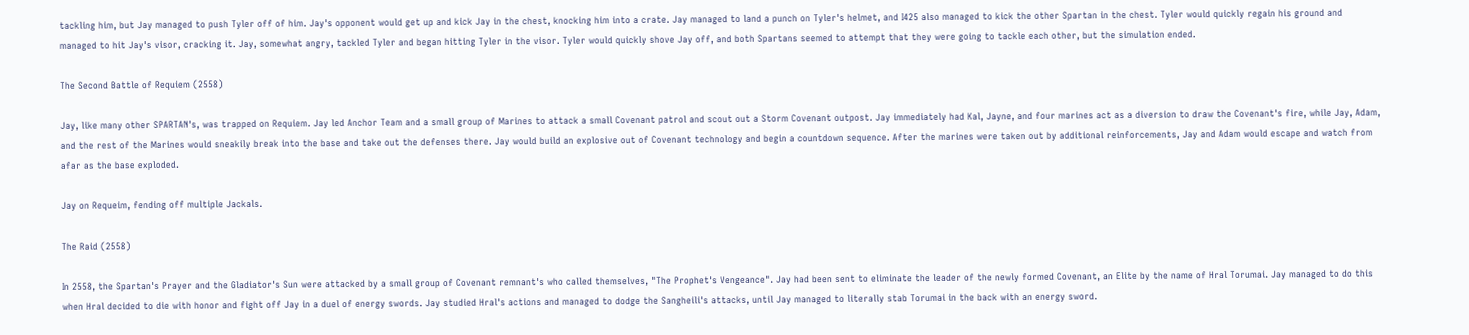tackling him, but Jay managed to push Tyler off of him. Jay's opponent would get up and kick Jay in the chest, knocking him into a crate. Jay managed to land a punch on Tyler's helmet, and I425 also managed to kick the other Spartan in the chest. Tyler would quickly regain his ground and managed to hit Jay's visor, cracking it. Jay, somewhat angry, tackled Tyler and began hitting Tyler in the visor. Tyler would quickly shove Jay off, and both Spartans seemed to attempt that they were going to tackle each other, but the simulation ended.

The Second Battle of Requiem (2558)

Jay, like many other SPARTAN's, was trapped on Requiem. Jay led Anchor Team and a small group of Marines to attack a small Covenant patrol and scout out a Storm Covenant outpost. Jay immediately had Kal, Jayne, and four marines act as a diversion to draw the Covenant's fire, while Jay, Adam, and the rest of the Marines would sneakily break into the base and take out the defenses there. Jay would build an explosive out of Covenant technology and begin a countdown sequence. After the marines were taken out by additional reinforcements, Jay and Adam would escape and watch from afar as the base exploded.

Jay on Requeim, fending off multiple Jackals.

The Raid (2558)

In 2558, the Spartan's Prayer and the Gladiator's Sun were attacked by a small group of Covenant remnant's who called themselves, "The Prophet's Vengeance". Jay had been sent to eliminate the leader of the newly formed Covenant, an Elite by the name of Hral Torumai. Jay managed to do this when Hral decided to die with honor and fight off Jay in a duel of energy swords. Jay studied Hral's actions and managed to dodge the Sangheili's attacks, until Jay managed to literally stab Torumai in the back with an energy sword.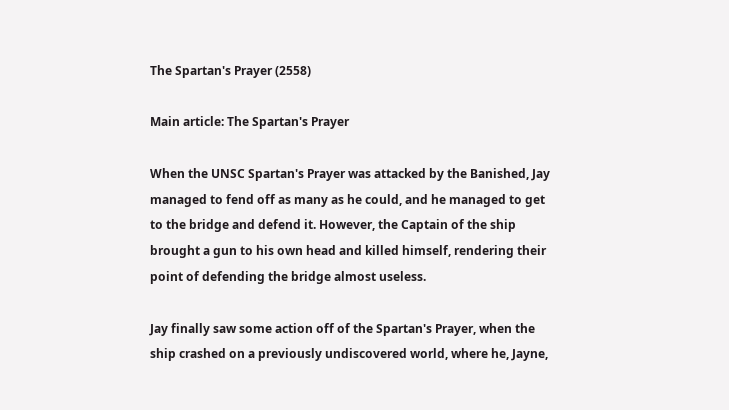The Spartan's Prayer (2558)

Main article: The Spartan's Prayer

When the UNSC Spartan's Prayer was attacked by the Banished, Jay managed to fend off as many as he could, and he managed to get to the bridge and defend it. However, the Captain of the ship brought a gun to his own head and killed himself, rendering their point of defending the bridge almost useless.

Jay finally saw some action off of the Spartan's Prayer, when the ship crashed on a previously undiscovered world, where he, Jayne,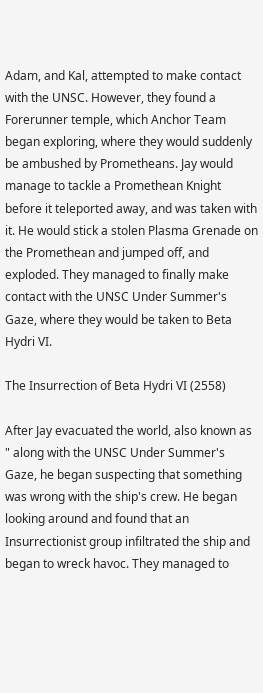Adam, and Kal, attempted to make contact with the UNSC. However, they found a Forerunner temple, which Anchor Team began exploring, where they would suddenly be ambushed by Prometheans. Jay would manage to tackle a Promethean Knight before it teleported away, and was taken with it. He would stick a stolen Plasma Grenade on the Promethean and jumped off, and exploded. They managed to finally make contact with the UNSC Under Summer's Gaze, where they would be taken to Beta Hydri VI.

The Insurrection of Beta Hydri VI (2558)

After Jay evacuated the world, also known as " along with the UNSC Under Summer's Gaze, he began suspecting that something was wrong with the ship's crew. He began looking around and found that an Insurrectionist group infiltrated the ship and began to wreck havoc. They managed to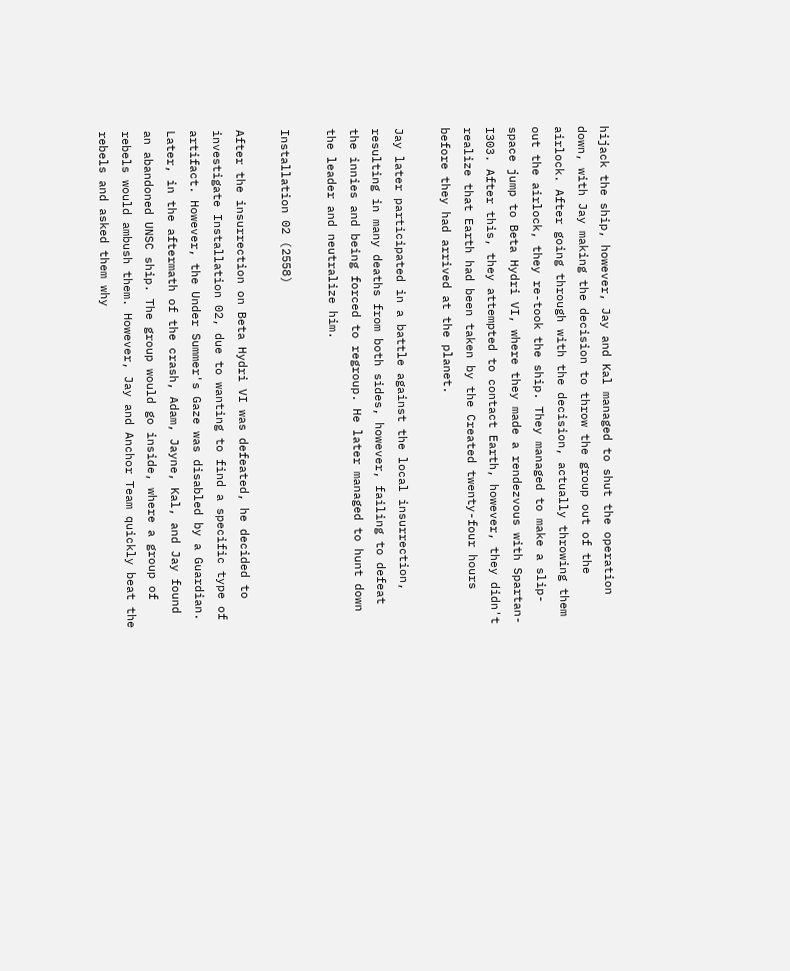hijack the ship, however, Jay and Kal managed to shut the operation down, with Jay making the decision to throw the group out of the airlock. After going through with the decision, actually throwing them out the airlock, they re-took the ship. They managed to make a slip-space jump to Beta Hydri VI, where they made a rendezvous with Spartan-I303. After this, they attempted to contact Earth, however, they didn't realize that Earth had been taken by the Created twenty-four hours before they had arrived at the planet.

Jay later participated in a battle against the local insurrection, resulting in many deaths from both sides, however, failing to defeat the innies and being forced to regroup. He later managed to hunt down the leader and neutralize him.

Installation 02 (2558)

After the insurrection on Beta Hydri VI was defeated, he decided to investigate Installation 02, due to wanting to find a specific type of artifact. However, the Under Summer's Gaze was disabled by a Guardian. Later, in the aftermath of the crash, Adam, Jayne, Kal, and Jay found an abandoned UNSC ship. The group would go inside, where a group of rebels would ambush them. However, Jay and Anchor Team quickly beat the rebels and asked them why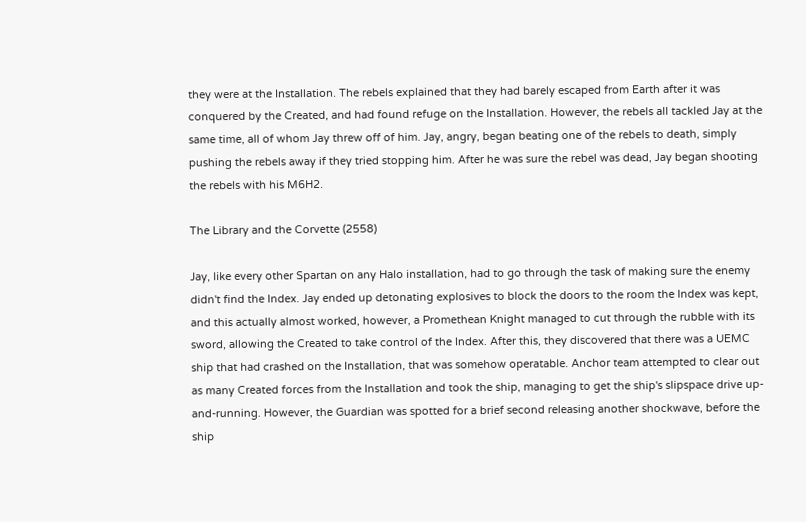they were at the Installation. The rebels explained that they had barely escaped from Earth after it was conquered by the Created, and had found refuge on the Installation. However, the rebels all tackled Jay at the same time, all of whom Jay threw off of him. Jay, angry, began beating one of the rebels to death, simply pushing the rebels away if they tried stopping him. After he was sure the rebel was dead, Jay began shooting the rebels with his M6H2.

The Library and the Corvette (2558)

Jay, like every other Spartan on any Halo installation, had to go through the task of making sure the enemy didn't find the Index. Jay ended up detonating explosives to block the doors to the room the Index was kept, and this actually almost worked, however, a Promethean Knight managed to cut through the rubble with its sword, allowing the Created to take control of the Index. After this, they discovered that there was a UEMC ship that had crashed on the Installation, that was somehow operatable. Anchor team attempted to clear out as many Created forces from the Installation and took the ship, managing to get the ship's slipspace drive up-and-running. However, the Guardian was spotted for a brief second releasing another shockwave, before the ship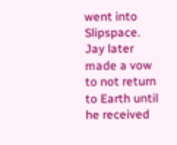went into Slipspace. Jay later made a vow to not return to Earth until he received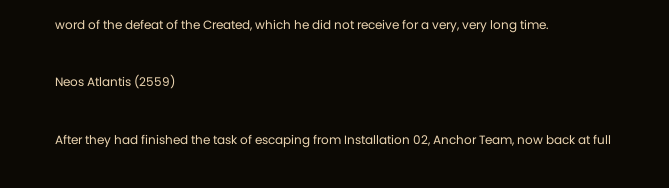word of the defeat of the Created, which he did not receive for a very, very long time.

Neos Atlantis (2559)

After they had finished the task of escaping from Installation 02, Anchor Team, now back at full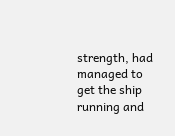strength, had managed to get the ship running and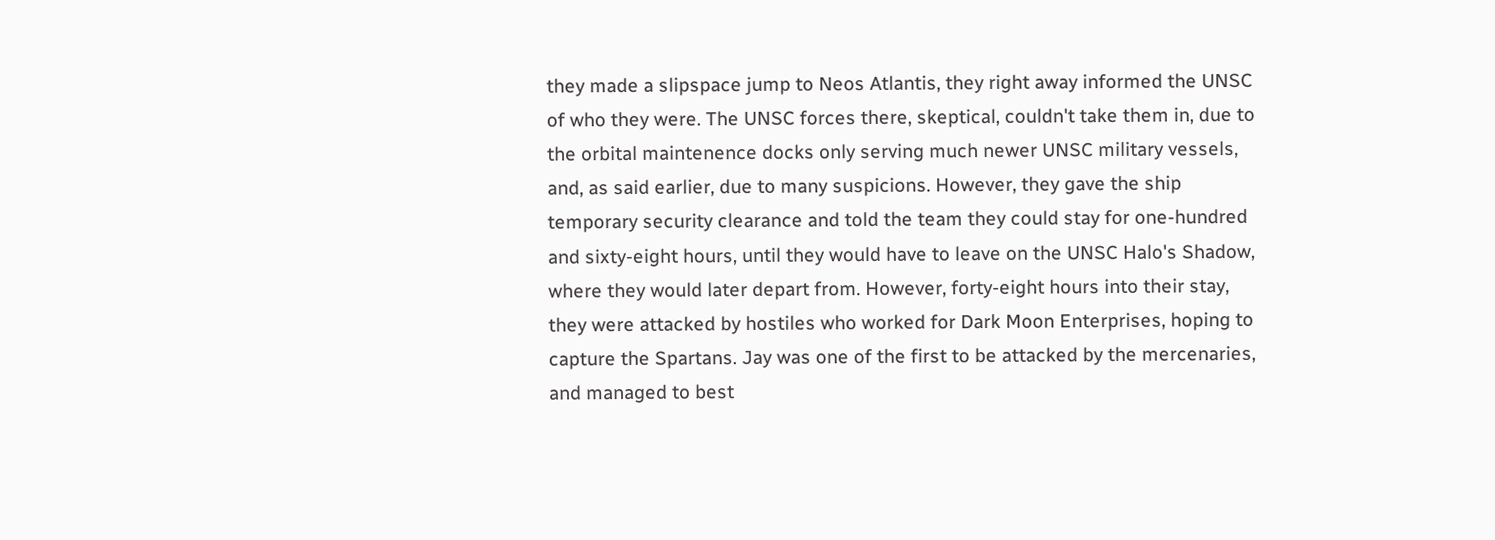they made a slipspace jump to Neos Atlantis, they right away informed the UNSC of who they were. The UNSC forces there, skeptical, couldn't take them in, due to the orbital maintenence docks only serving much newer UNSC military vessels, and, as said earlier, due to many suspicions. However, they gave the ship temporary security clearance and told the team they could stay for one-hundred and sixty-eight hours, until they would have to leave on the UNSC Halo's Shadow, where they would later depart from. However, forty-eight hours into their stay, they were attacked by hostiles who worked for Dark Moon Enterprises, hoping to capture the Spartans. Jay was one of the first to be attacked by the mercenaries, and managed to best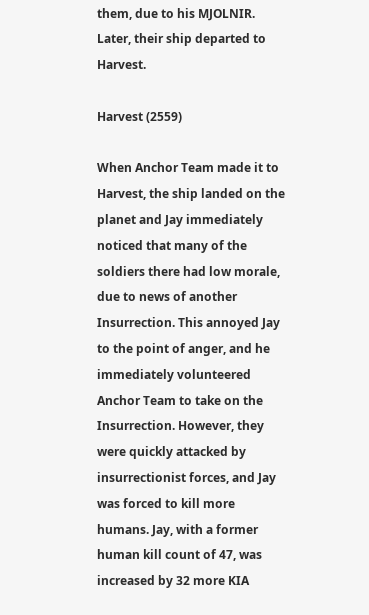them, due to his MJOLNIR. Later, their ship departed to Harvest.

Harvest (2559)

When Anchor Team made it to Harvest, the ship landed on the planet and Jay immediately noticed that many of the soldiers there had low morale, due to news of another Insurrection. This annoyed Jay to the point of anger, and he immediately volunteered Anchor Team to take on the Insurrection. However, they were quickly attacked by insurrectionist forces, and Jay was forced to kill more humans. Jay, with a former human kill count of 47, was increased by 32 more KIA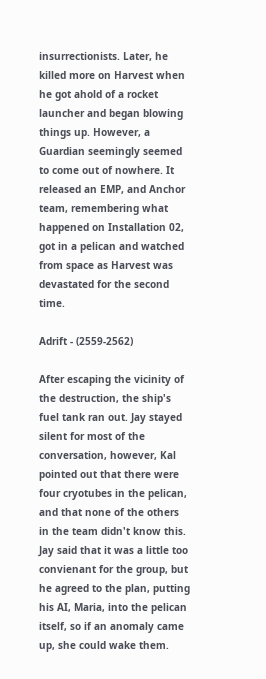insurrectionists. Later, he killed more on Harvest when he got ahold of a rocket launcher and began blowing things up. However, a Guardian seemingly seemed to come out of nowhere. It released an EMP, and Anchor team, remembering what happened on Installation 02, got in a pelican and watched from space as Harvest was devastated for the second time.

Adrift - (2559-2562)

After escaping the vicinity of the destruction, the ship's fuel tank ran out. Jay stayed silent for most of the conversation, however, Kal pointed out that there were four cryotubes in the pelican, and that none of the others in the team didn't know this. Jay said that it was a little too convienant for the group, but he agreed to the plan, putting his AI, Maria, into the pelican itself, so if an anomaly came up, she could wake them.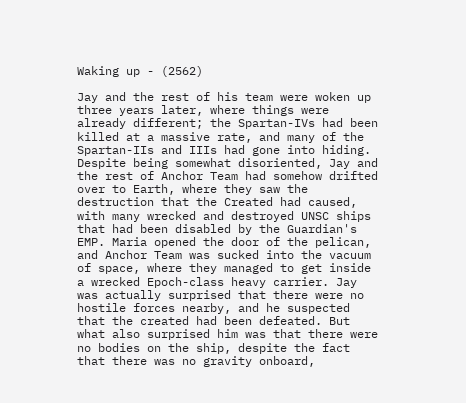Waking up - (2562)

Jay and the rest of his team were woken up three years later, where things were already different; the Spartan-IVs had been killed at a massive rate, and many of the Spartan-IIs and IIIs had gone into hiding. Despite being somewhat disoriented, Jay and the rest of Anchor Team had somehow drifted over to Earth, where they saw the destruction that the Created had caused, with many wrecked and destroyed UNSC ships that had been disabled by the Guardian's EMP. Maria opened the door of the pelican, and Anchor Team was sucked into the vacuum of space, where they managed to get inside a wrecked Epoch-class heavy carrier. Jay was actually surprised that there were no hostile forces nearby, and he suspected that the created had been defeated. But what also surprised him was that there were no bodies on the ship, despite the fact that there was no gravity onboard,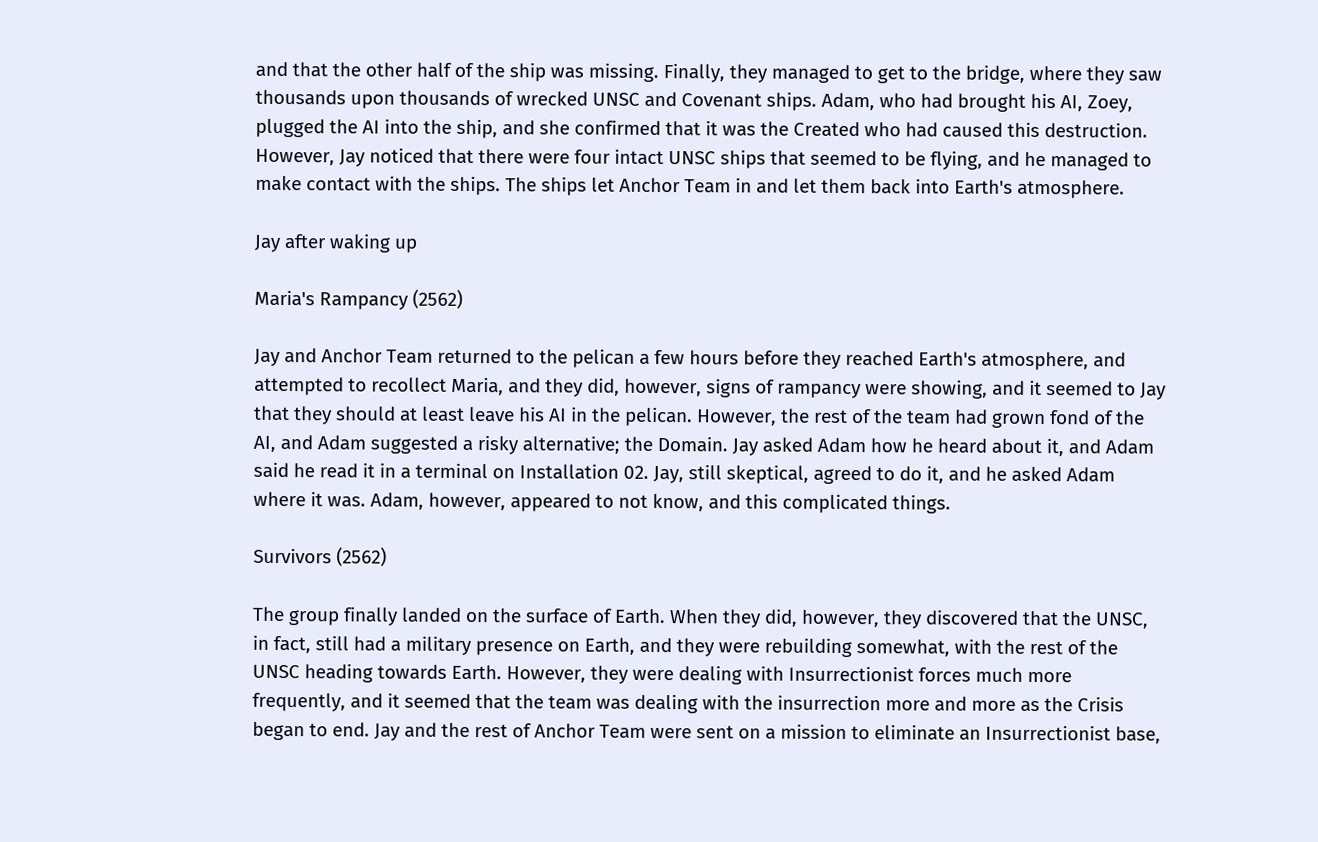and that the other half of the ship was missing. Finally, they managed to get to the bridge, where they saw thousands upon thousands of wrecked UNSC and Covenant ships. Adam, who had brought his AI, Zoey, plugged the AI into the ship, and she confirmed that it was the Created who had caused this destruction. However, Jay noticed that there were four intact UNSC ships that seemed to be flying, and he managed to make contact with the ships. The ships let Anchor Team in and let them back into Earth's atmosphere.

Jay after waking up

Maria's Rampancy (2562)

Jay and Anchor Team returned to the pelican a few hours before they reached Earth's atmosphere, and attempted to recollect Maria, and they did, however, signs of rampancy were showing, and it seemed to Jay that they should at least leave his AI in the pelican. However, the rest of the team had grown fond of the AI, and Adam suggested a risky alternative; the Domain. Jay asked Adam how he heard about it, and Adam said he read it in a terminal on Installation 02. Jay, still skeptical, agreed to do it, and he asked Adam where it was. Adam, however, appeared to not know, and this complicated things.

Survivors (2562)

The group finally landed on the surface of Earth. When they did, however, they discovered that the UNSC, in fact, still had a military presence on Earth, and they were rebuilding somewhat, with the rest of the UNSC heading towards Earth. However, they were dealing with Insurrectionist forces much more frequently, and it seemed that the team was dealing with the insurrection more and more as the Crisis began to end. Jay and the rest of Anchor Team were sent on a mission to eliminate an Insurrectionist base,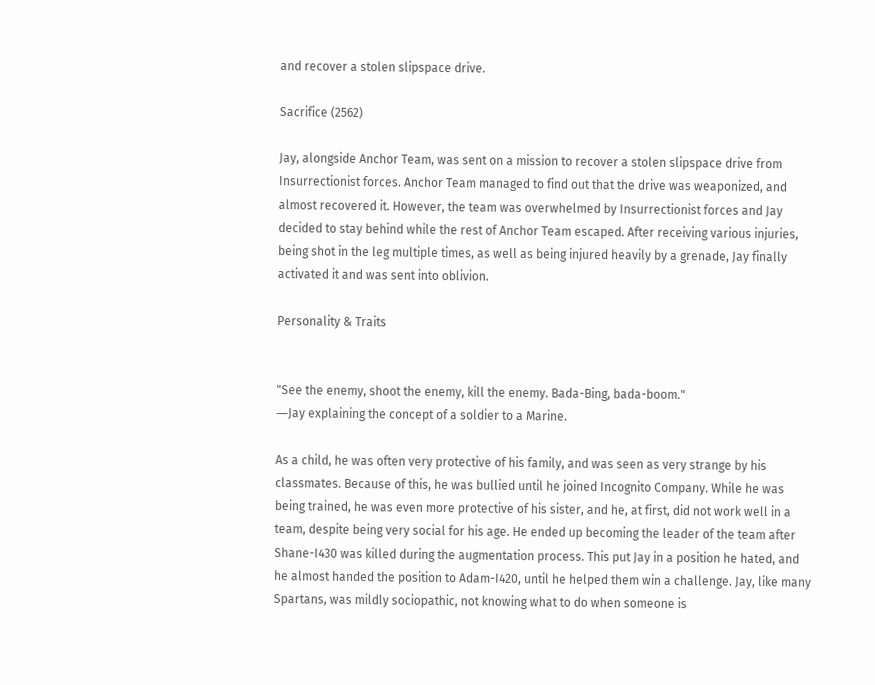and recover a stolen slipspace drive.

Sacrifice (2562)

Jay, alongside Anchor Team, was sent on a mission to recover a stolen slipspace drive from Insurrectionist forces. Anchor Team managed to find out that the drive was weaponized, and almost recovered it. However, the team was overwhelmed by Insurrectionist forces and Jay decided to stay behind while the rest of Anchor Team escaped. After receiving various injuries, being shot in the leg multiple times, as well as being injured heavily by a grenade, Jay finally activated it and was sent into oblivion.

Personality & Traits


"See the enemy, shoot the enemy, kill the enemy. Bada-Bing, bada-boom."
―Jay explaining the concept of a soldier to a Marine.

As a child, he was often very protective of his family, and was seen as very strange by his classmates. Because of this, he was bullied until he joined Incognito Company. While he was being trained, he was even more protective of his sister, and he, at first, did not work well in a team, despite being very social for his age. He ended up becoming the leader of the team after Shane-I430 was killed during the augmentation process. This put Jay in a position he hated, and he almost handed the position to Adam-I420, until he helped them win a challenge. Jay, like many Spartans, was mildly sociopathic, not knowing what to do when someone is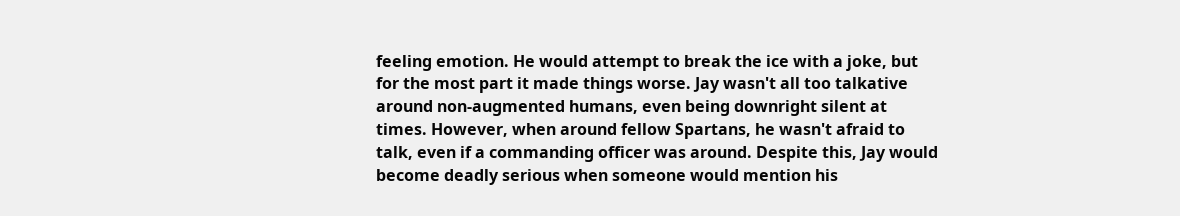feeling emotion. He would attempt to break the ice with a joke, but for the most part it made things worse. Jay wasn't all too talkative around non-augmented humans, even being downright silent at times. However, when around fellow Spartans, he wasn't afraid to talk, even if a commanding officer was around. Despite this, Jay would become deadly serious when someone would mention his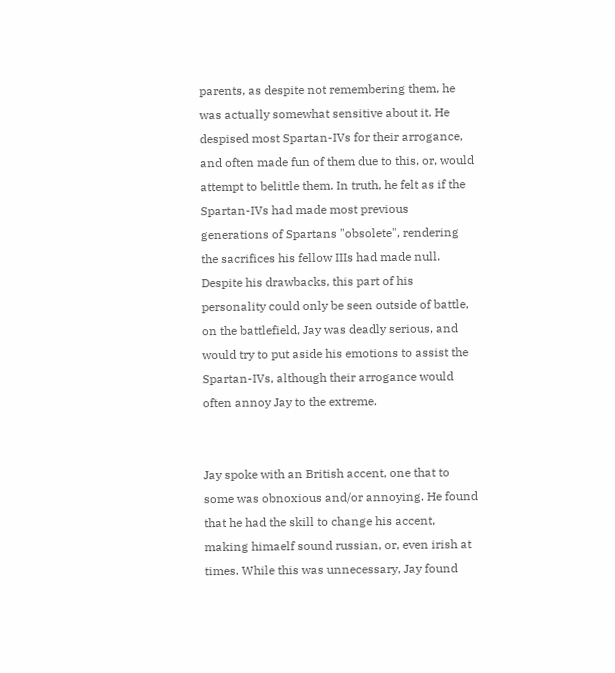parents, as despite not remembering them, he was actually somewhat sensitive about it. He despised most Spartan-IVs for their arrogance, and often made fun of them due to this, or, would attempt to belittle them. In truth, he felt as if the Spartan-IVs had made most previous generations of Spartans "obsolete", rendering the sacrifices his fellow IIIs had made null. Despite his drawbacks, this part of his personality could only be seen outside of battle, on the battlefield, Jay was deadly serious, and would try to put aside his emotions to assist the Spartan-IVs, although their arrogance would often annoy Jay to the extreme.


Jay spoke with an British accent, one that to some was obnoxious and/or annoying. He found that he had the skill to change his accent, making himaelf sound russian, or, even irish at times. While this was unnecessary, Jay found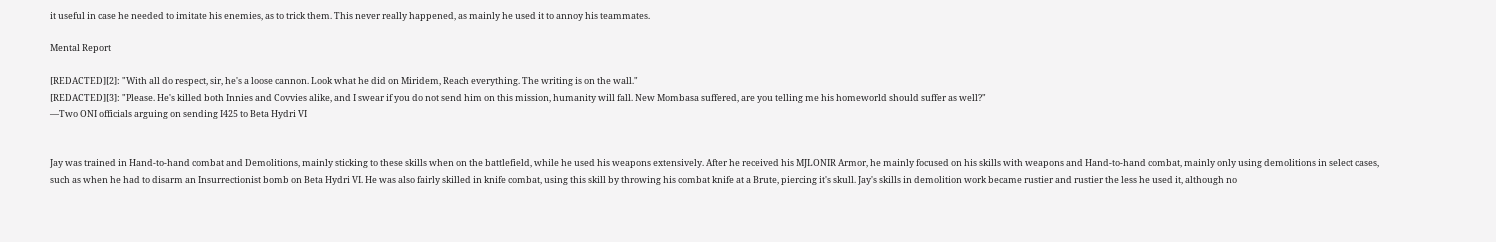it useful in case he needed to imitate his enemies, as to trick them. This never really happened, as mainly he used it to annoy his teammates.

Mental Report

[REDACTED][2]: "With all do respect, sir, he's a loose cannon. Look what he did on Miridem, Reach everything. The writing is on the wall."
[REDACTED][3]: "Please. He's killed both Innies and Covvies alike, and I swear if you do not send him on this mission, humanity will fall. New Mombasa suffered, are you telling me his homeworld should suffer as well?"
―Two ONI officials arguing on sending I425 to Beta Hydri VI


Jay was trained in Hand-to-hand combat and Demolitions, mainly sticking to these skills when on the battlefield, while he used his weapons extensively. After he received his MJLONIR Armor, he mainly focused on his skills with weapons and Hand-to-hand combat, mainly only using demolitions in select cases, such as when he had to disarm an Insurrectionist bomb on Beta Hydri VI. He was also fairly skilled in knife combat, using this skill by throwing his combat knife at a Brute, piercing it's skull. Jay's skills in demolition work became rustier and rustier the less he used it, although no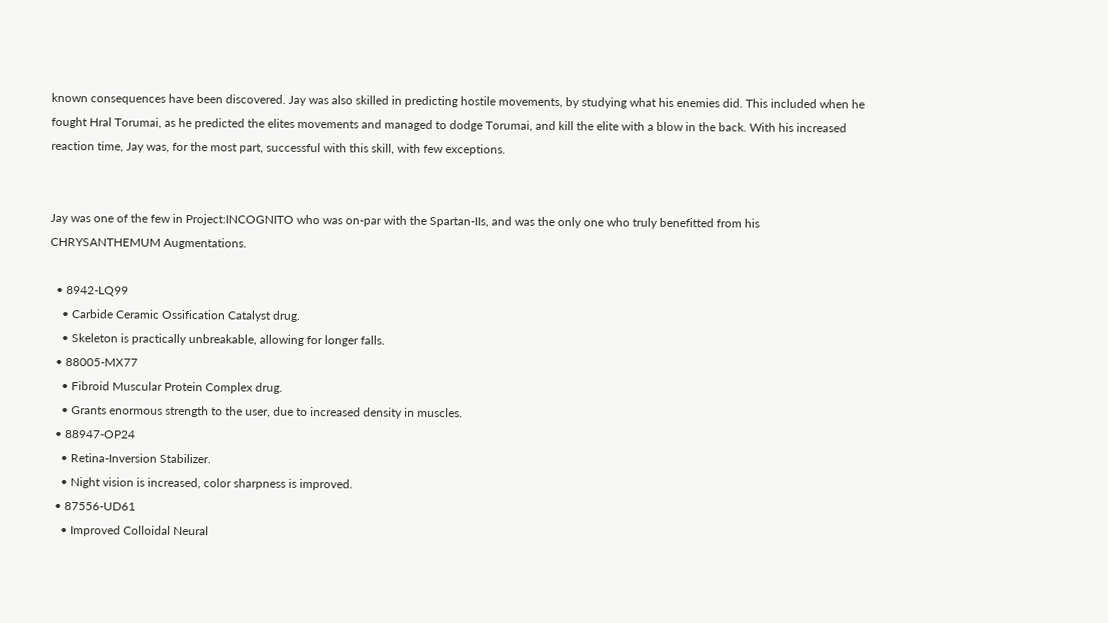known consequences have been discovered. Jay was also skilled in predicting hostile movements, by studying what his enemies did. This included when he fought Hral Torumai, as he predicted the elites movements and managed to dodge Torumai, and kill the elite with a blow in the back. With his increased reaction time, Jay was, for the most part, successful with this skill, with few exceptions.


Jay was one of the few in Project:INCOGNITO who was on-par with the Spartan-IIs, and was the only one who truly benefitted from his CHRYSANTHEMUM Augmentations.

  • 8942-LQ99
    • Carbide Ceramic Ossification Catalyst drug.
    • Skeleton is practically unbreakable, allowing for longer falls.
  • 88005-MX77
    • Fibroid Muscular Protein Complex drug.
    • Grants enormous strength to the user, due to increased density in muscles.
  • 88947-OP24
    • Retina-Inversion Stabilizer.
    • Night vision is increased, color sharpness is improved.
  • 87556-UD61
    • Improved Colloidal Neural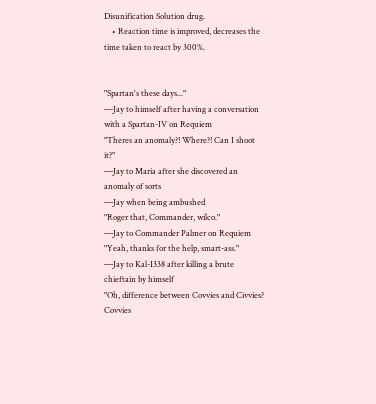Disunification Solution drug.
    • Reaction time is improved, decreases the time taken to react by 300%.


"Spartan's these days..."
―Jay to himself after having a conversation with a Spartan-IV on Requiem
"Theres an anomaly?! Where?! Can I shoot it?"
―Jay to Maria after she discovered an anomaly of sorts
―Jay when being ambushed
"Roger that, Commander, wilco."
―Jay to Commander Palmer on Requiem
"Yeah, thanks for the help, smart-ass."
―Jay to Kal-I338 after killing a brute chieftain by himself
"Oh, difference between Covvies and Civvies? Covvies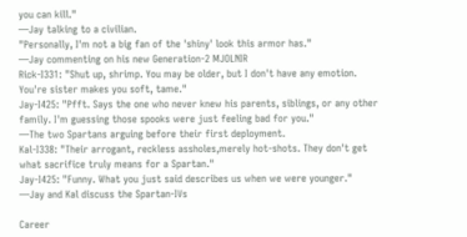you can kill."
―Jay talking to a civilian.
"Personally, I'm not a big fan of the 'shiny' look this armor has."
―Jay commenting on his new Generation-2 MJOLNIR
Rick-I331: "Shut up, shrimp. You may be older, but I don't have any emotion. You're sister makes you soft, tame."
Jay-I425: "Pfft. Says the one who never knew his parents, siblings, or any other family. I'm guessing those spooks were just feeling bad for you."
―The two Spartans arguing before their first deployment.
Kal-I338: "Their arrogant, reckless assholes,merely hot-shots. They don't get what sacrifice truly means for a Spartan."
Jay-I425: "Funny. What you just said describes us when we were younger."
―Jay and Kal discuss the Spartan-IVs

Career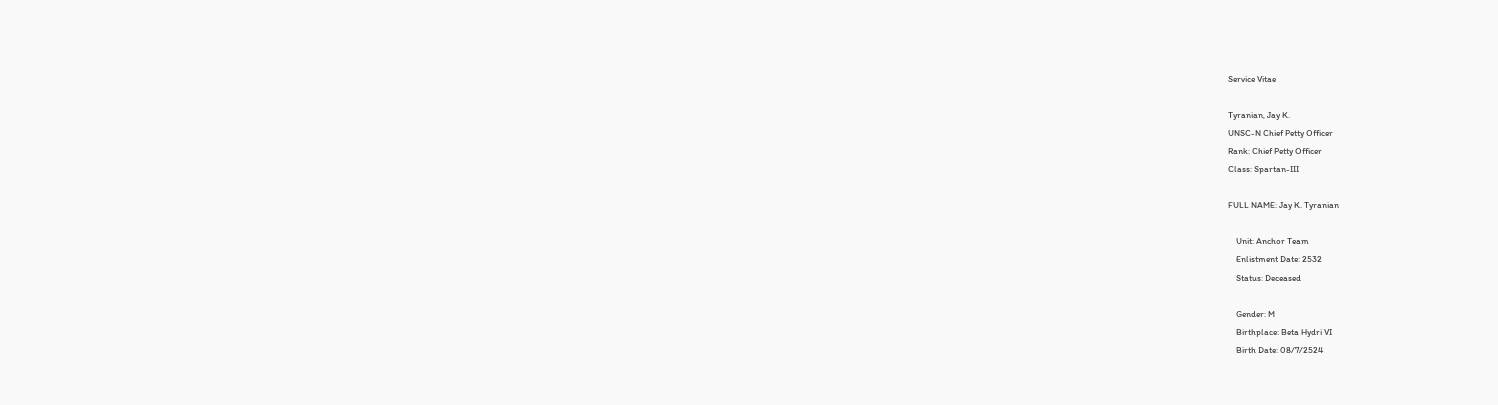Service Vitae

Tyranian, Jay K.
UNSC-N Chief Petty Officer
Rank: Chief Petty Officer
Class: Spartan-III

FULL NAME: Jay K. Tyranian

    Unit: Anchor Team
    Enlistment Date: 2532
    Status: Deceased

    Gender: M
    Birthplace: Beta Hydri VI
    Birth Date: 08/7/2524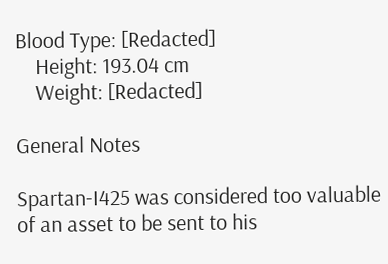Blood Type: [Redacted]
    Height: 193.04 cm
    Weight: [Redacted]

General Notes

Spartan-I425 was considered too valuable of an asset to be sent to his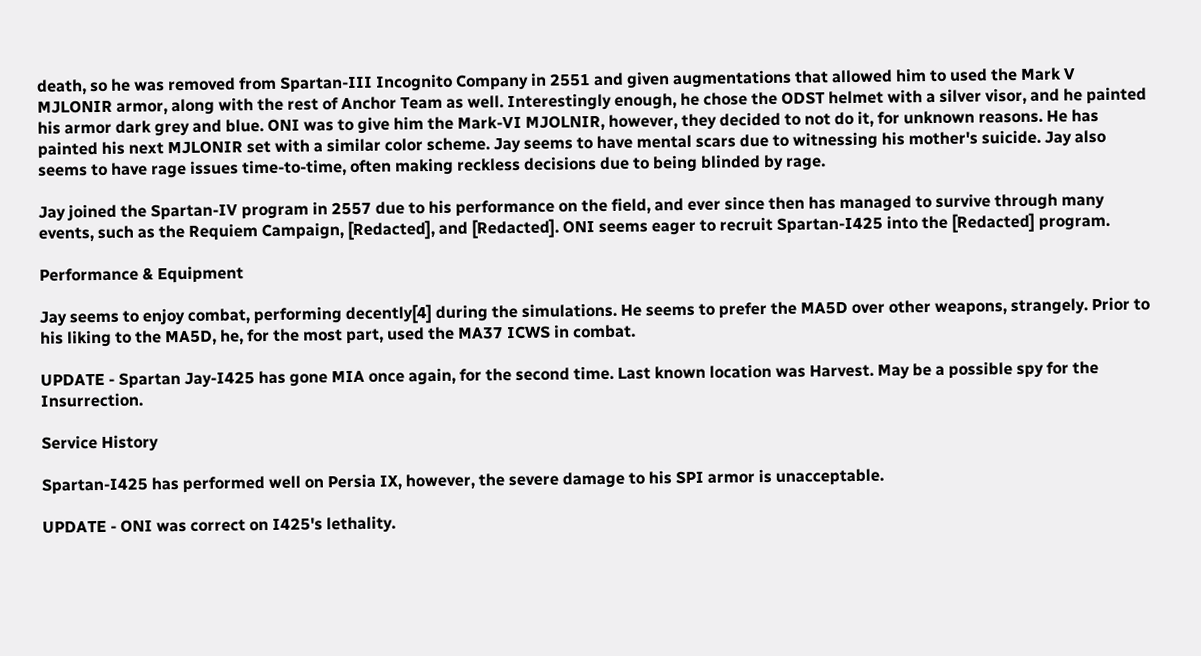death, so he was removed from Spartan-III Incognito Company in 2551 and given augmentations that allowed him to used the Mark V MJLONIR armor, along with the rest of Anchor Team as well. Interestingly enough, he chose the ODST helmet with a silver visor, and he painted his armor dark grey and blue. ONI was to give him the Mark-VI MJOLNIR, however, they decided to not do it, for unknown reasons. He has painted his next MJLONIR set with a similar color scheme. Jay seems to have mental scars due to witnessing his mother's suicide. Jay also seems to have rage issues time-to-time, often making reckless decisions due to being blinded by rage.

Jay joined the Spartan-IV program in 2557 due to his performance on the field, and ever since then has managed to survive through many events, such as the Requiem Campaign, [Redacted], and [Redacted]. ONI seems eager to recruit Spartan-I425 into the [Redacted] program.

Performance & Equipment

Jay seems to enjoy combat, performing decently[4] during the simulations. He seems to prefer the MA5D over other weapons, strangely. Prior to his liking to the MA5D, he, for the most part, used the MA37 ICWS in combat.

UPDATE - Spartan Jay-I425 has gone MIA once again, for the second time. Last known location was Harvest. May be a possible spy for the Insurrection.

Service History

Spartan-I425 has performed well on Persia IX, however, the severe damage to his SPI armor is unacceptable.

UPDATE - ONI was correct on I425's lethality.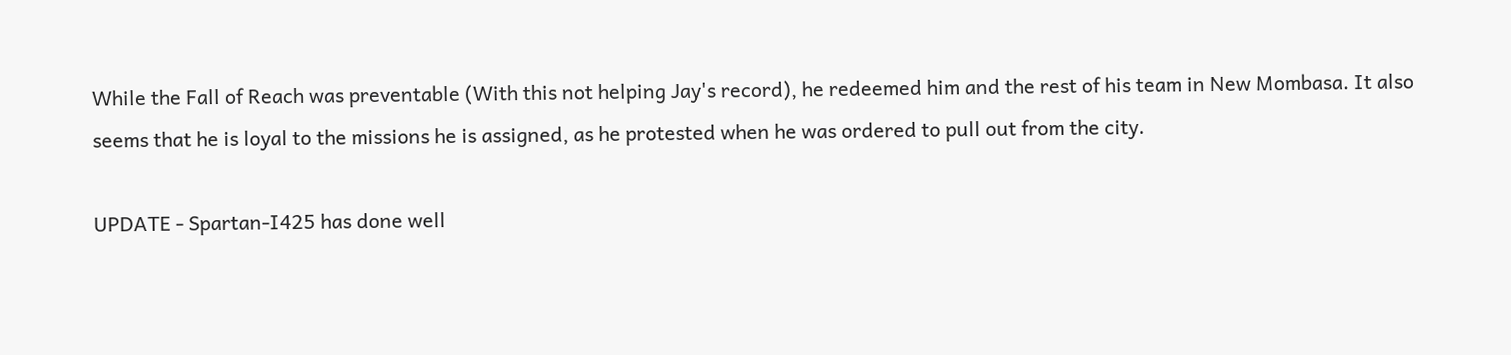While the Fall of Reach was preventable (With this not helping Jay's record), he redeemed him and the rest of his team in New Mombasa. It also seems that he is loyal to the missions he is assigned, as he protested when he was ordered to pull out from the city.

UPDATE - Spartan-I425 has done well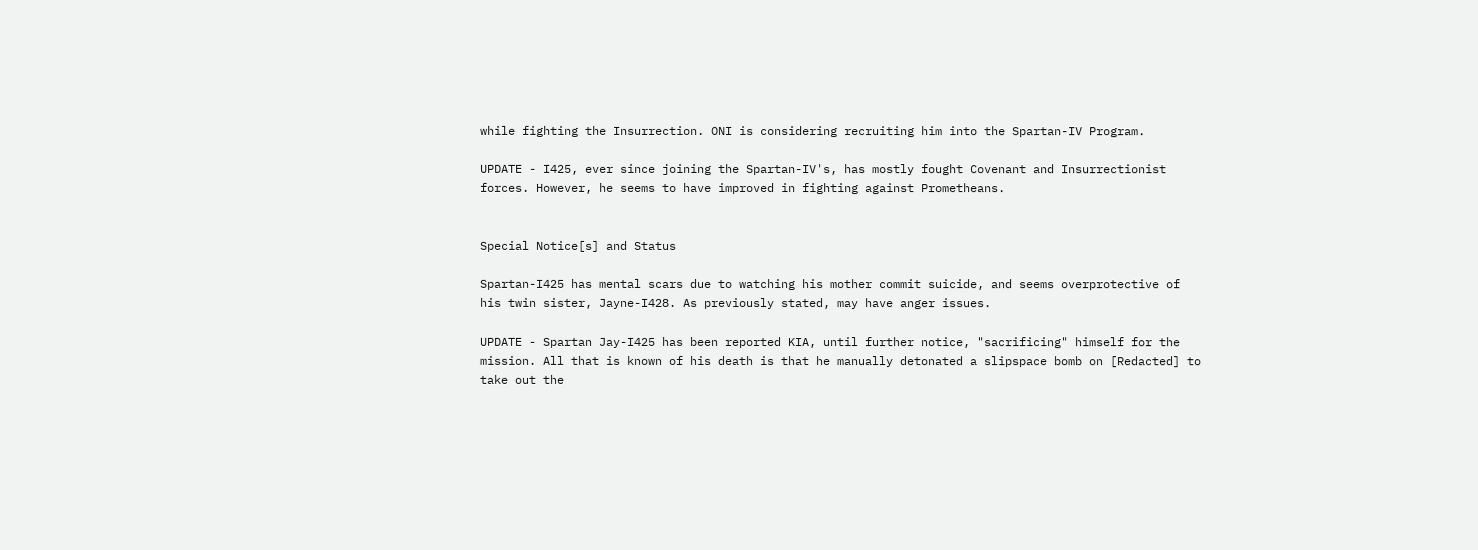while fighting the Insurrection. ONI is considering recruiting him into the Spartan-IV Program.

UPDATE - I425, ever since joining the Spartan-IV's, has mostly fought Covenant and Insurrectionist forces. However, he seems to have improved in fighting against Prometheans.


Special Notice[s] and Status

Spartan-I425 has mental scars due to watching his mother commit suicide, and seems overprotective of his twin sister, Jayne-I428. As previously stated, may have anger issues.

UPDATE - Spartan Jay-I425 has been reported KIA, until further notice, "sacrificing" himself for the mission. All that is known of his death is that he manually detonated a slipspace bomb on [Redacted] to take out the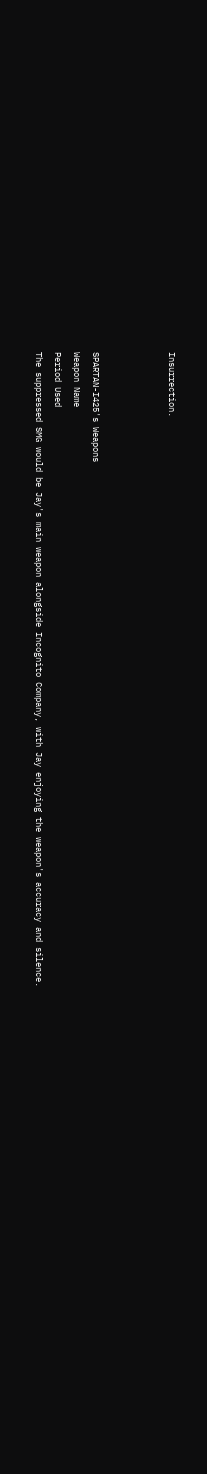Insurrection.



SPARTAN-I425's Weapons
Weapon Name
Period Used
The suppressed SMG would be Jay's main weapon alongside Incognito Company, with Jay enjoying the weapon's accuracy and silence.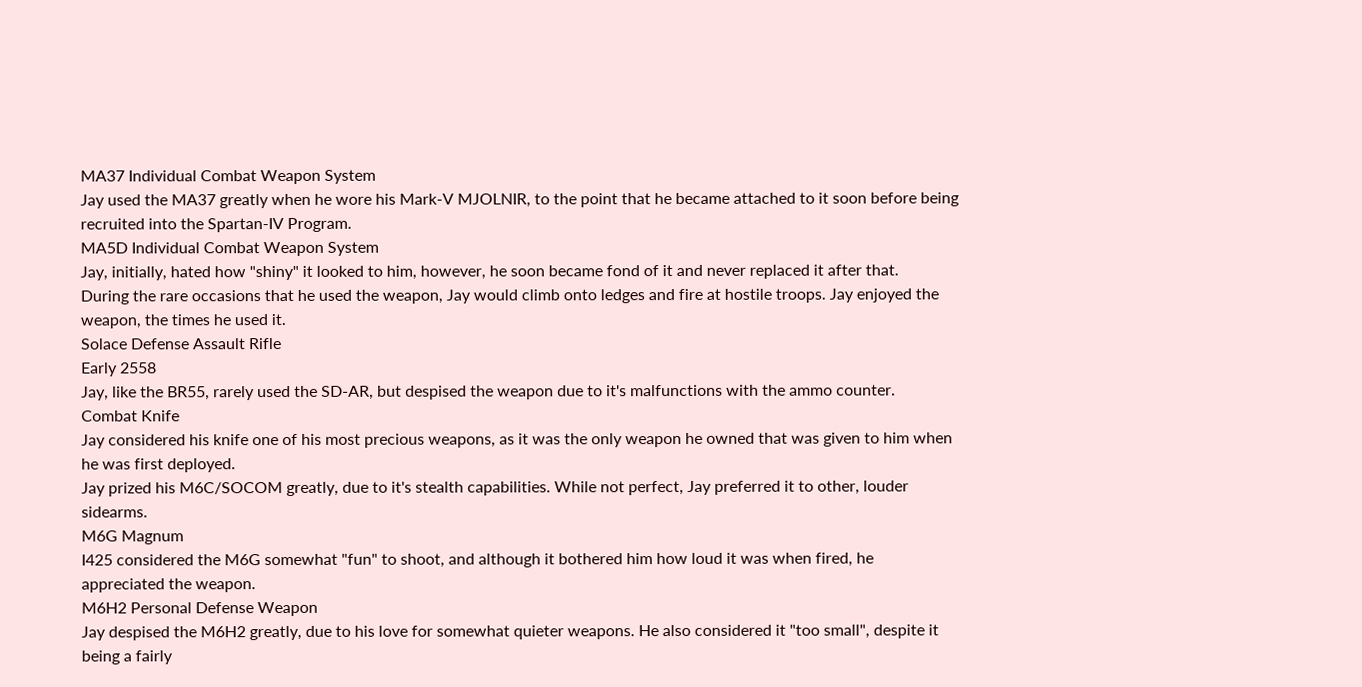MA37 Individual Combat Weapon System
Jay used the MA37 greatly when he wore his Mark-V MJOLNIR, to the point that he became attached to it soon before being recruited into the Spartan-IV Program.
MA5D Individual Combat Weapon System
Jay, initially, hated how "shiny" it looked to him, however, he soon became fond of it and never replaced it after that.
During the rare occasions that he used the weapon, Jay would climb onto ledges and fire at hostile troops. Jay enjoyed the weapon, the times he used it.
Solace Defense Assault Rifle
Early 2558
Jay, like the BR55, rarely used the SD-AR, but despised the weapon due to it's malfunctions with the ammo counter.
Combat Knife
Jay considered his knife one of his most precious weapons, as it was the only weapon he owned that was given to him when he was first deployed.
Jay prized his M6C/SOCOM greatly, due to it's stealth capabilities. While not perfect, Jay preferred it to other, louder sidearms.
M6G Magnum
I425 considered the M6G somewhat "fun" to shoot, and although it bothered him how loud it was when fired, he appreciated the weapon.
M6H2 Personal Defense Weapon
Jay despised the M6H2 greatly, due to his love for somewhat quieter weapons. He also considered it "too small", despite it being a fairly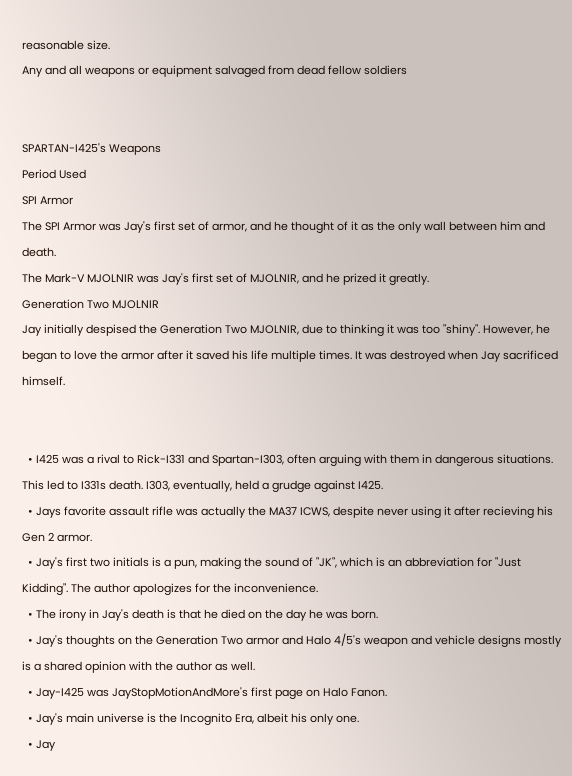reasonable size.
Any and all weapons or equipment salvaged from dead fellow soldiers


SPARTAN-I425's Weapons
Period Used
SPI Armor
The SPI Armor was Jay's first set of armor, and he thought of it as the only wall between him and death.
The Mark-V MJOLNIR was Jay's first set of MJOLNIR, and he prized it greatly.
Generation Two MJOLNIR
Jay initially despised the Generation Two MJOLNIR, due to thinking it was too "shiny". However, he began to love the armor after it saved his life multiple times. It was destroyed when Jay sacrificed himself.


  • I425 was a rival to Rick-I331 and Spartan-I303, often arguing with them in dangerous situations. This led to I331s death. I303, eventually, held a grudge against I425.
  • Jays favorite assault rifle was actually the MA37 ICWS, despite never using it after recieving his Gen 2 armor.
  • Jay's first two initials is a pun, making the sound of "JK", which is an abbreviation for "Just Kidding". The author apologizes for the inconvenience.
  • The irony in Jay's death is that he died on the day he was born.
  • Jay's thoughts on the Generation Two armor and Halo 4/5's weapon and vehicle designs mostly is a shared opinion with the author as well.
  • Jay-I425 was JayStopMotionAndMore's first page on Halo Fanon.
  • Jay's main universe is the Incognito Era, albeit his only one.
  • Jay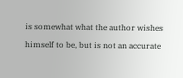is somewhat what the author wishes himself to be, but is not an accurate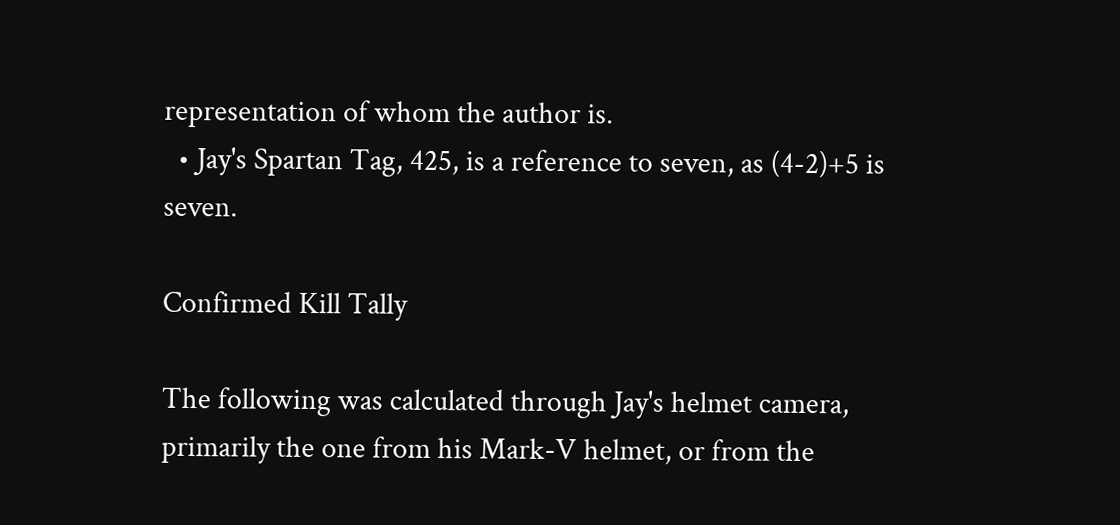representation of whom the author is.
  • Jay's Spartan Tag, 425, is a reference to seven, as (4-2)+5 is seven.

Confirmed Kill Tally

The following was calculated through Jay's helmet camera, primarily the one from his Mark-V helmet, or from the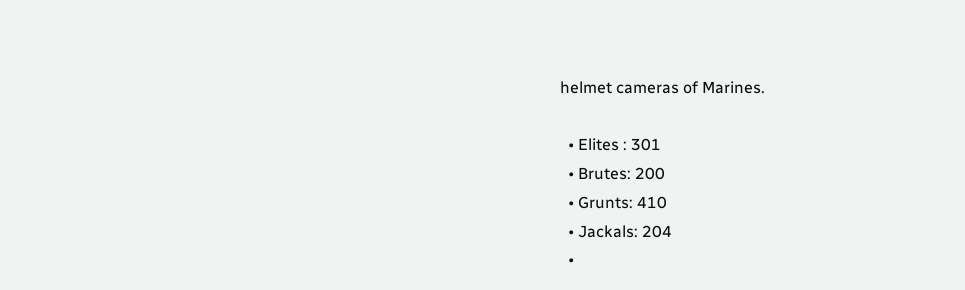helmet cameras of Marines.

  • Elites : 301
  • Brutes: 200
  • Grunts: 410
  • Jackals: 204
  •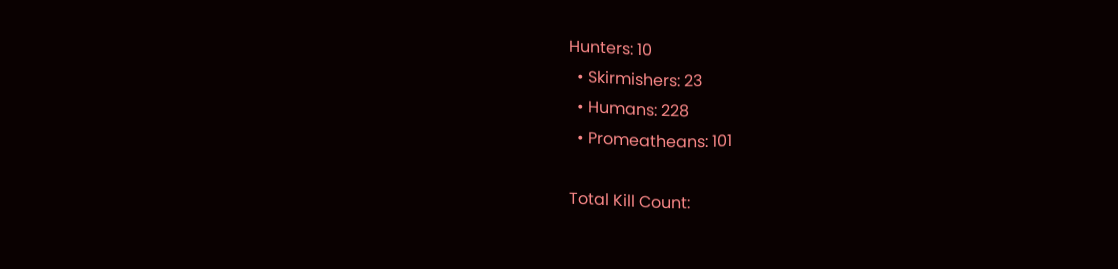Hunters: 10
  • Skirmishers: 23
  • Humans: 228
  • Promeatheans: 101

Total Kill Count: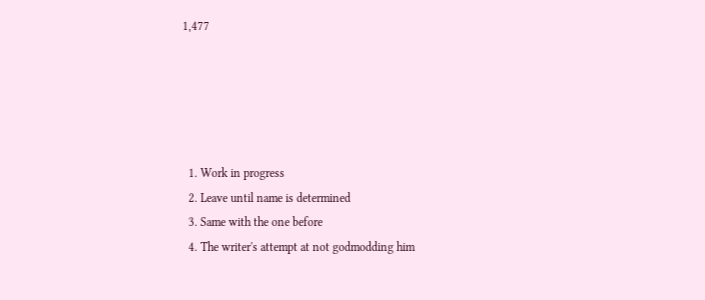1,477





  1. Work in progress
  2. Leave until name is determined
  3. Same with the one before
  4. The writer's attempt at not godmodding him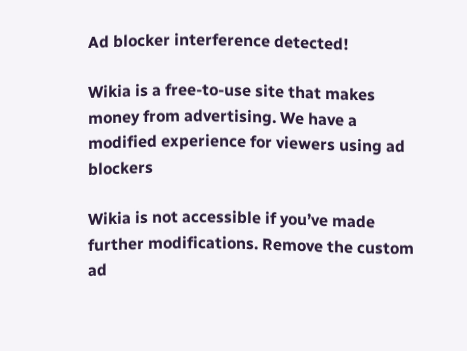Ad blocker interference detected!

Wikia is a free-to-use site that makes money from advertising. We have a modified experience for viewers using ad blockers

Wikia is not accessible if you’ve made further modifications. Remove the custom ad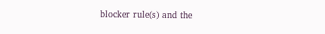blocker rule(s) and the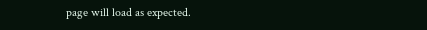page will load as expected.